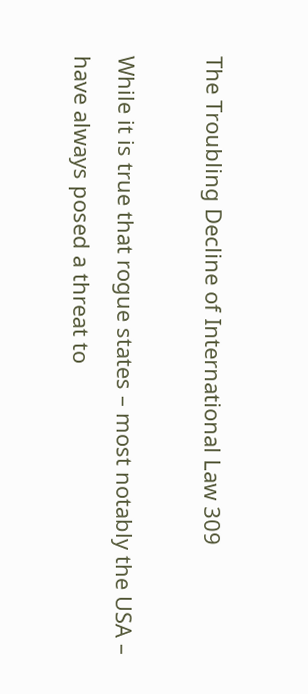The Troubling Decline of International Law 309

While it is true that rogue states – most notably the USA – have always posed a threat to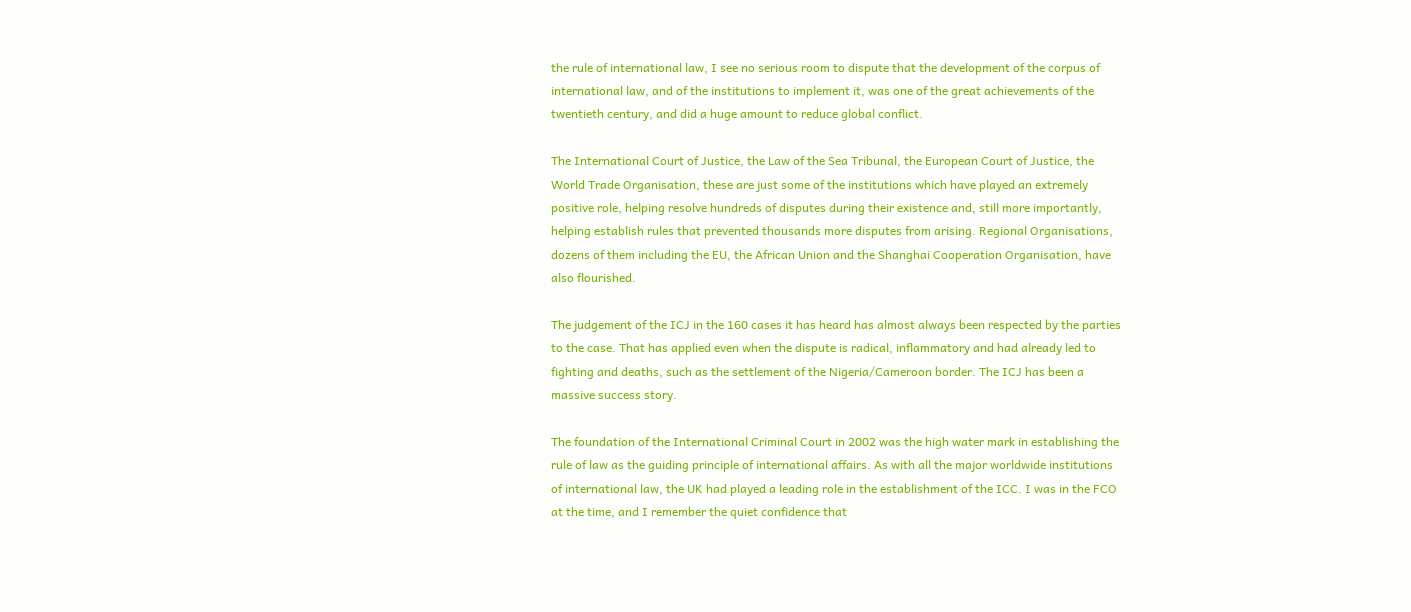the rule of international law, I see no serious room to dispute that the development of the corpus of international law, and of the institutions to implement it, was one of the great achievements of the twentieth century, and did a huge amount to reduce global conflict.

The International Court of Justice, the Law of the Sea Tribunal, the European Court of Justice, the World Trade Organisation, these are just some of the institutions which have played an extremely positive role, helping resolve hundreds of disputes during their existence and, still more importantly, helping establish rules that prevented thousands more disputes from arising. Regional Organisations, dozens of them including the EU, the African Union and the Shanghai Cooperation Organisation, have also flourished.

The judgement of the ICJ in the 160 cases it has heard has almost always been respected by the parties to the case. That has applied even when the dispute is radical, inflammatory and had already led to fighting and deaths, such as the settlement of the Nigeria/Cameroon border. The ICJ has been a massive success story.

The foundation of the International Criminal Court in 2002 was the high water mark in establishing the rule of law as the guiding principle of international affairs. As with all the major worldwide institutions of international law, the UK had played a leading role in the establishment of the ICC. I was in the FCO at the time, and I remember the quiet confidence that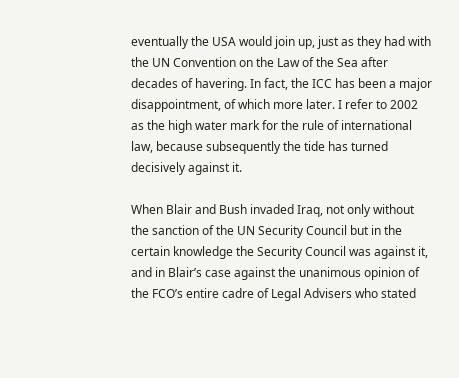eventually the USA would join up, just as they had with the UN Convention on the Law of the Sea after decades of havering. In fact, the ICC has been a major disappointment, of which more later. I refer to 2002 as the high water mark for the rule of international law, because subsequently the tide has turned decisively against it.

When Blair and Bush invaded Iraq, not only without the sanction of the UN Security Council but in the certain knowledge the Security Council was against it, and in Blair’s case against the unanimous opinion of the FCO’s entire cadre of Legal Advisers who stated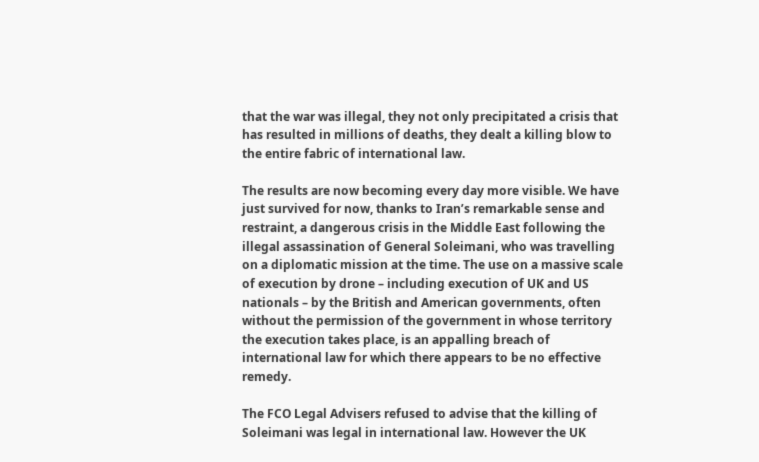that the war was illegal, they not only precipitated a crisis that has resulted in millions of deaths, they dealt a killing blow to the entire fabric of international law.

The results are now becoming every day more visible. We have just survived for now, thanks to Iran’s remarkable sense and restraint, a dangerous crisis in the Middle East following the illegal assassination of General Soleimani, who was travelling on a diplomatic mission at the time. The use on a massive scale of execution by drone – including execution of UK and US nationals – by the British and American governments, often without the permission of the government in whose territory the execution takes place, is an appalling breach of international law for which there appears to be no effective remedy.

The FCO Legal Advisers refused to advise that the killing of Soleimani was legal in international law. However the UK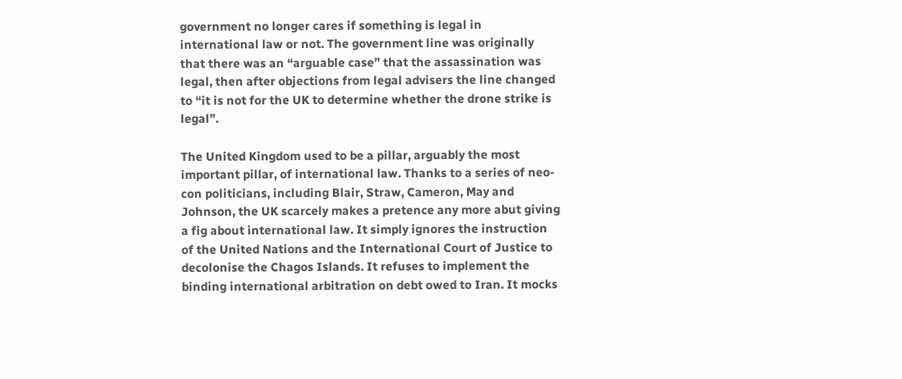government no longer cares if something is legal in international law or not. The government line was originally that there was an “arguable case” that the assassination was legal, then after objections from legal advisers the line changed to “it is not for the UK to determine whether the drone strike is legal”.

The United Kingdom used to be a pillar, arguably the most important pillar, of international law. Thanks to a series of neo-con politicians, including Blair, Straw, Cameron, May and Johnson, the UK scarcely makes a pretence any more abut giving a fig about international law. It simply ignores the instruction of the United Nations and the International Court of Justice to decolonise the Chagos Islands. It refuses to implement the binding international arbitration on debt owed to Iran. It mocks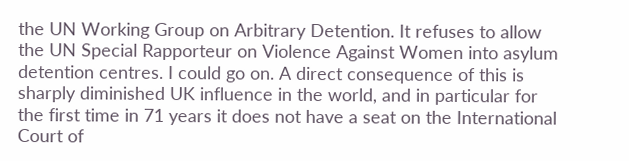the UN Working Group on Arbitrary Detention. It refuses to allow the UN Special Rapporteur on Violence Against Women into asylum detention centres. I could go on. A direct consequence of this is sharply diminished UK influence in the world, and in particular for the first time in 71 years it does not have a seat on the International Court of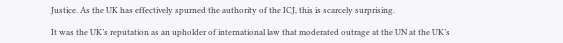Justice. As the UK has effectively spurned the authority of the ICJ, this is scarcely surprising.

It was the UK’s reputation as an upholder of international law that moderated outrage at the UN at the UK’s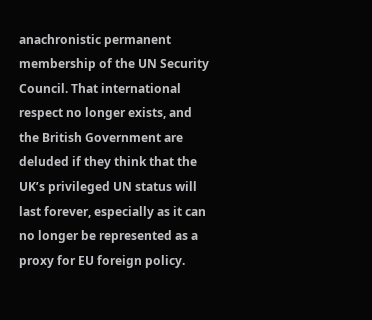anachronistic permanent membership of the UN Security Council. That international respect no longer exists, and the British Government are deluded if they think that the UK’s privileged UN status will last forever, especially as it can no longer be represented as a proxy for EU foreign policy.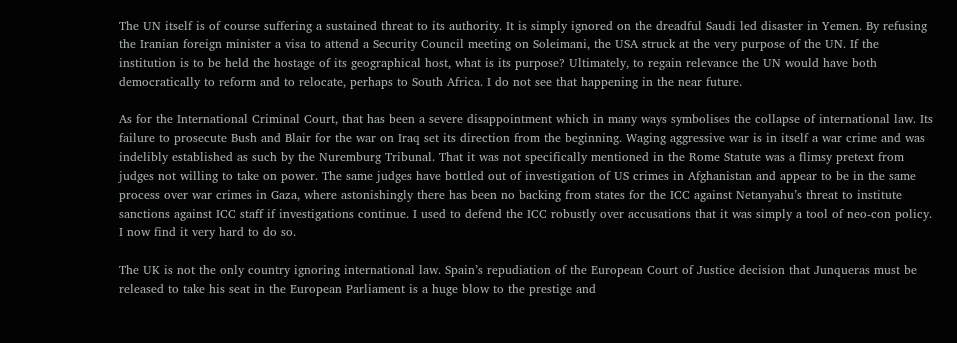The UN itself is of course suffering a sustained threat to its authority. It is simply ignored on the dreadful Saudi led disaster in Yemen. By refusing the Iranian foreign minister a visa to attend a Security Council meeting on Soleimani, the USA struck at the very purpose of the UN. If the institution is to be held the hostage of its geographical host, what is its purpose? Ultimately, to regain relevance the UN would have both democratically to reform and to relocate, perhaps to South Africa. I do not see that happening in the near future.

As for the International Criminal Court, that has been a severe disappointment which in many ways symbolises the collapse of international law. Its failure to prosecute Bush and Blair for the war on Iraq set its direction from the beginning. Waging aggressive war is in itself a war crime and was indelibly established as such by the Nuremburg Tribunal. That it was not specifically mentioned in the Rome Statute was a flimsy pretext from judges not willing to take on power. The same judges have bottled out of investigation of US crimes in Afghanistan and appear to be in the same process over war crimes in Gaza, where astonishingly there has been no backing from states for the ICC against Netanyahu’s threat to institute sanctions against ICC staff if investigations continue. I used to defend the ICC robustly over accusations that it was simply a tool of neo-con policy. I now find it very hard to do so.

The UK is not the only country ignoring international law. Spain’s repudiation of the European Court of Justice decision that Junqueras must be released to take his seat in the European Parliament is a huge blow to the prestige and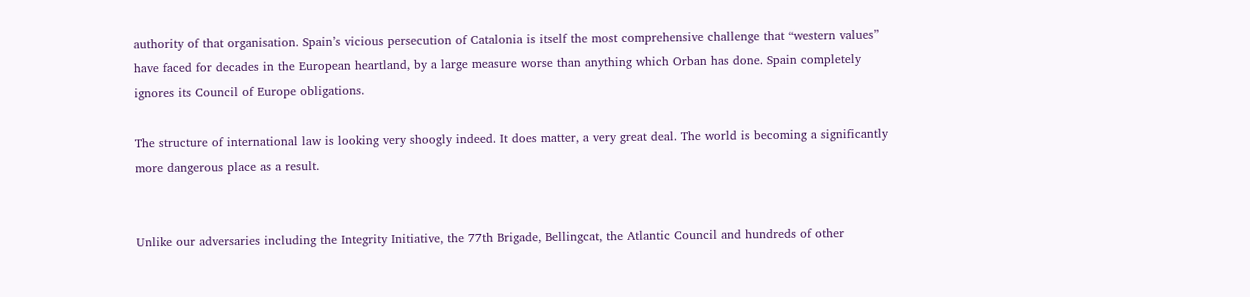authority of that organisation. Spain’s vicious persecution of Catalonia is itself the most comprehensive challenge that “western values” have faced for decades in the European heartland, by a large measure worse than anything which Orban has done. Spain completely ignores its Council of Europe obligations.

The structure of international law is looking very shoogly indeed. It does matter, a very great deal. The world is becoming a significantly more dangerous place as a result.


Unlike our adversaries including the Integrity Initiative, the 77th Brigade, Bellingcat, the Atlantic Council and hundreds of other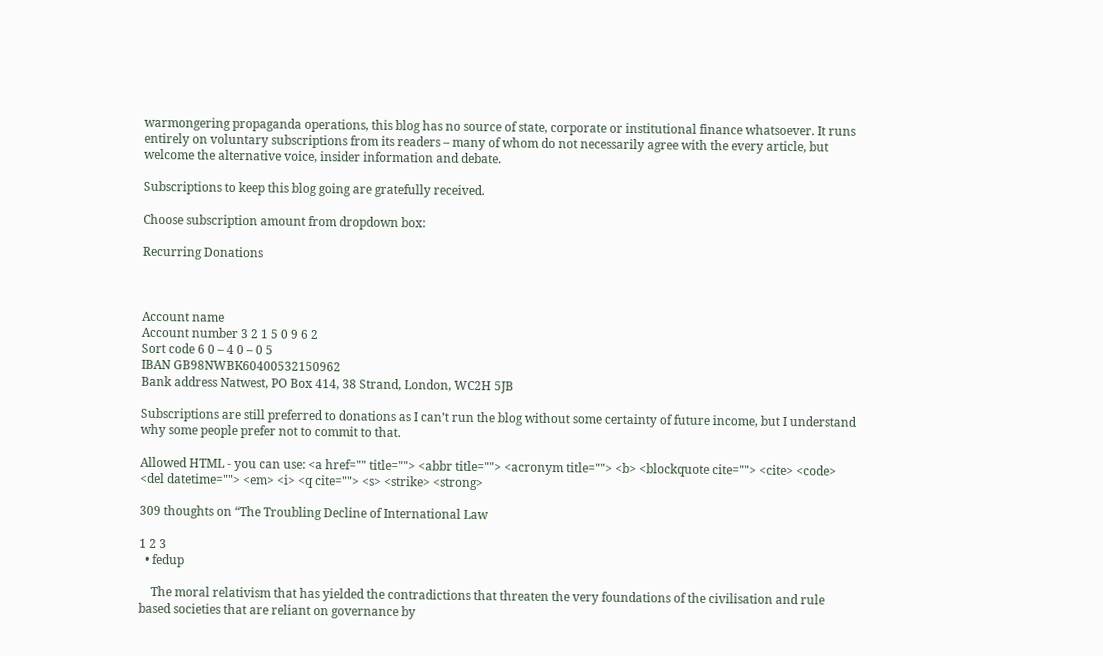warmongering propaganda operations, this blog has no source of state, corporate or institutional finance whatsoever. It runs entirely on voluntary subscriptions from its readers – many of whom do not necessarily agree with the every article, but welcome the alternative voice, insider information and debate.

Subscriptions to keep this blog going are gratefully received.

Choose subscription amount from dropdown box:

Recurring Donations



Account name
Account number 3 2 1 5 0 9 6 2
Sort code 6 0 – 4 0 – 0 5
IBAN GB98NWBK60400532150962
Bank address Natwest, PO Box 414, 38 Strand, London, WC2H 5JB

Subscriptions are still preferred to donations as I can’t run the blog without some certainty of future income, but I understand why some people prefer not to commit to that.

Allowed HTML - you can use: <a href="" title=""> <abbr title=""> <acronym title=""> <b> <blockquote cite=""> <cite> <code> <del datetime=""> <em> <i> <q cite=""> <s> <strike> <strong>

309 thoughts on “The Troubling Decline of International Law

1 2 3
  • fedup

    The moral relativism that has yielded the contradictions that threaten the very foundations of the civilisation and rule based societies that are reliant on governance by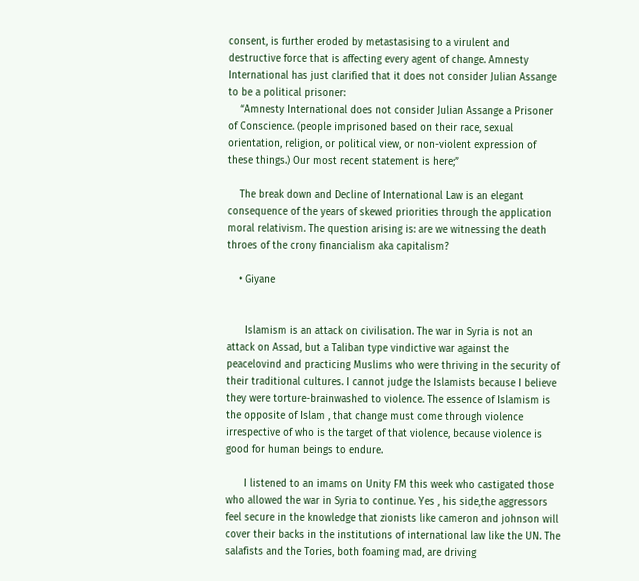consent, is further eroded by metastasising to a virulent and destructive force that is affecting every agent of change. Amnesty International has just clarified that it does not consider Julian Assange to be a political prisoner:
    “Amnesty International does not consider Julian Assange a Prisoner of Conscience. (people imprisoned based on their race, sexual orientation, religion, or political view, or non-violent expression of these things.) Our most recent statement is here;”

    The break down and Decline of International Law is an elegant consequence of the years of skewed priorities through the application moral relativism. The question arising is: are we witnessing the death throes of the crony financialism aka capitalism?

    • Giyane


      Islamism is an attack on civilisation. The war in Syria is not an attack on Assad, but a Taliban type vindictive war against the peacelovind and practicing Muslims who were thriving in the security of their traditional cultures. I cannot judge the Islamists because I believe they were torture-brainwashed to violence. The essence of Islamism is the opposite of Islam , that change must come through violence irrespective of who is the target of that violence, because violence is good for human beings to endure.

      I listened to an imams on Unity FM this week who castigated those who allowed the war in Syria to continue. Yes , his side,the aggressors feel secure in the knowledge that zionists like cameron and johnson will cover their backs in the institutions of international law like the UN. The salafists and the Tories, both foaming mad, are driving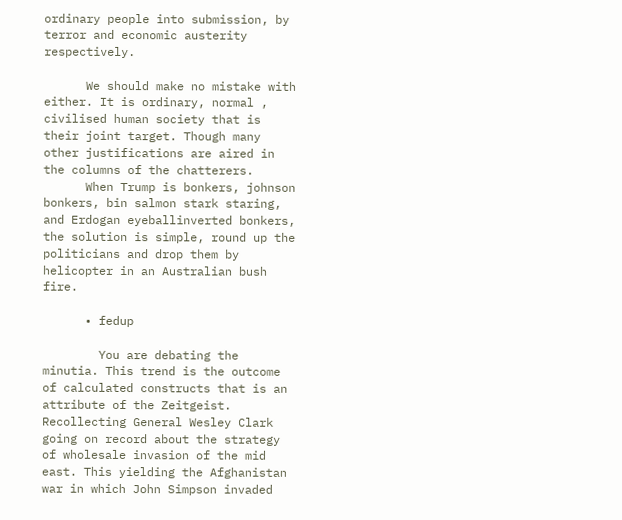ordinary people into submission, by terror and economic austerity respectively.

      We should make no mistake with either. It is ordinary, normal , civilised human society that is their joint target. Though many other justifications are aired in the columns of the chatterers.
      When Trump is bonkers, johnson bonkers, bin salmon stark staring, and Erdogan eyeballinverted bonkers, the solution is simple, round up the politicians and drop them by helicopter in an Australian bush fire.

      • fedup

        You are debating the minutia. This trend is the outcome of calculated constructs that is an attribute of the Zeitgeist. Recollecting General Wesley Clark going on record about the strategy of wholesale invasion of the mid east. This yielding the Afghanistan war in which John Simpson invaded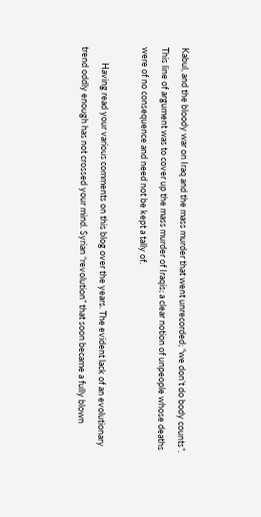Kabul, and the bloody war on Iraq and the mass murder that went unrecorded; “we don’t do body counts”. This line of argument was to cover up the mass murder of Iraqis; a clear notion of unpeople whose deaths were of no consequence and need not be kept a tally of.

        Having read your various comments on this blog over the years. The evident lack of an evolutionary trend oddly enough has not crossed your mind. Syrian “revolution” that soon became a fully blown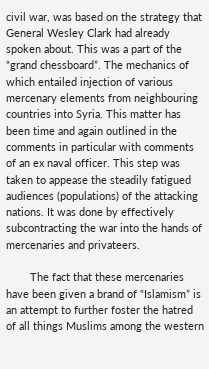civil war, was based on the strategy that General Wesley Clark had already spoken about. This was a part of the “grand chessboard”. The mechanics of which entailed injection of various mercenary elements from neighbouring countries into Syria. This matter has been time and again outlined in the comments in particular with comments of an ex naval officer. This step was taken to appease the steadily fatigued audiences (populations) of the attacking nations. It was done by effectively subcontracting the war into the hands of mercenaries and privateers.

        The fact that these mercenaries have been given a brand of “Islamism” is an attempt to further foster the hatred of all things Muslims among the western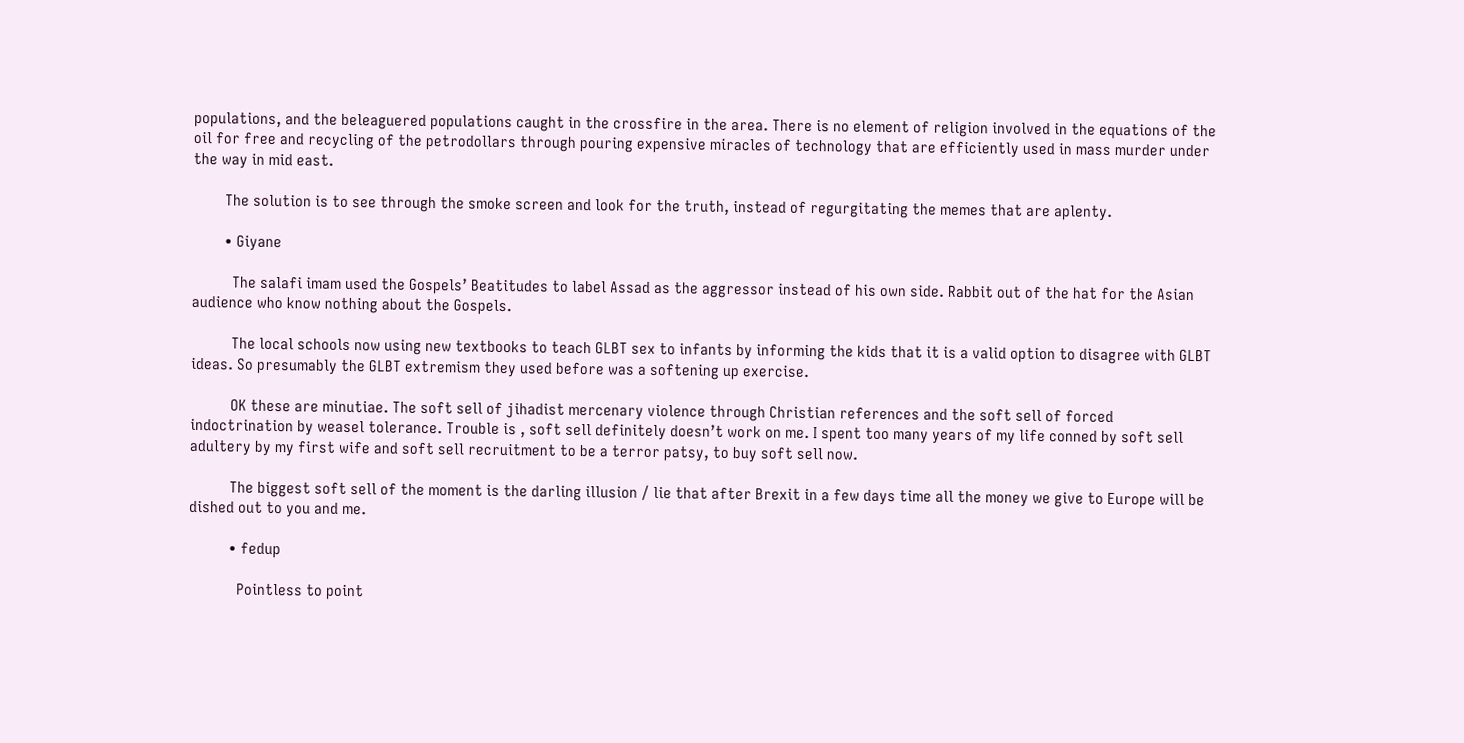populations, and the beleaguered populations caught in the crossfire in the area. There is no element of religion involved in the equations of the oil for free and recycling of the petrodollars through pouring expensive miracles of technology that are efficiently used in mass murder under the way in mid east.

        The solution is to see through the smoke screen and look for the truth, instead of regurgitating the memes that are aplenty.

        • Giyane

          The salafi imam used the Gospels’ Beatitudes to label Assad as the aggressor instead of his own side. Rabbit out of the hat for the Asian audience who know nothing about the Gospels.

          The local schools now using new textbooks to teach GLBT sex to infants by informing the kids that it is a valid option to disagree with GLBT ideas. So presumably the GLBT extremism they used before was a softening up exercise.

          OK these are minutiae. The soft sell of jihadist mercenary violence through Christian references and the soft sell of forced indoctrination by weasel tolerance. Trouble is , soft sell definitely doesn’t work on me. I spent too many years of my life conned by soft sell adultery by my first wife and soft sell recruitment to be a terror patsy, to buy soft sell now.

          The biggest soft sell of the moment is the darling illusion / lie that after Brexit in a few days time all the money we give to Europe will be dished out to you and me.

          • fedup

            Pointless to point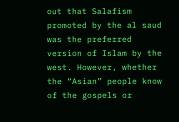out that Salafism promoted by the al saud was the preferred version of Islam by the west. However, whether the “Asian” people know of the gospels or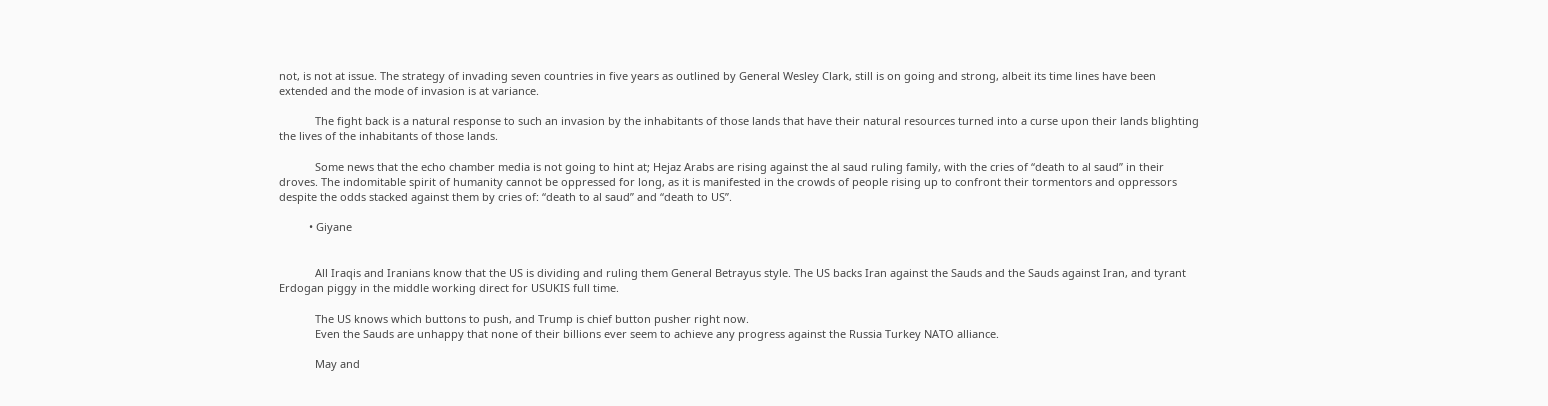not, is not at issue. The strategy of invading seven countries in five years as outlined by General Wesley Clark, still is on going and strong, albeit its time lines have been extended and the mode of invasion is at variance.

            The fight back is a natural response to such an invasion by the inhabitants of those lands that have their natural resources turned into a curse upon their lands blighting the lives of the inhabitants of those lands.

            Some news that the echo chamber media is not going to hint at; Hejaz Arabs are rising against the al saud ruling family, with the cries of “death to al saud” in their droves. The indomitable spirit of humanity cannot be oppressed for long, as it is manifested in the crowds of people rising up to confront their tormentors and oppressors despite the odds stacked against them by cries of: “death to al saud” and “death to US”.

          • Giyane


            All Iraqis and Iranians know that the US is dividing and ruling them General Betrayus style. The US backs Iran against the Sauds and the Sauds against Iran, and tyrant Erdogan piggy in the middle working direct for USUKIS full time.

            The US knows which buttons to push, and Trump is chief button pusher right now.
            Even the Sauds are unhappy that none of their billions ever seem to achieve any progress against the Russia Turkey NATO alliance.

            May and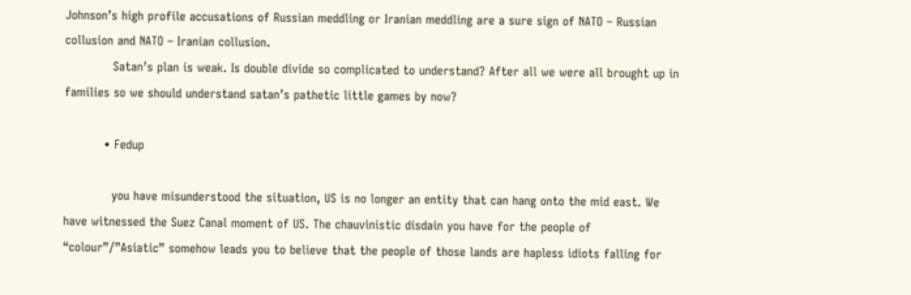Johnson’s high profile accusations of Russian meddling or Iranian meddling are a sure sign of NATO – Russian collusion and NATO – Iranian collusion.
            Satan’s plan is weak. Is double divide so complicated to understand? After all we were all brought up in families so we should understand satan’s pathetic little games by now?

          • Fedup

            you have misunderstood the situation, US is no longer an entity that can hang onto the mid east. We have witnessed the Suez Canal moment of US. The chauvinistic disdain you have for the people of “colour”/”Asiatic” somehow leads you to believe that the people of those lands are hapless idiots falling for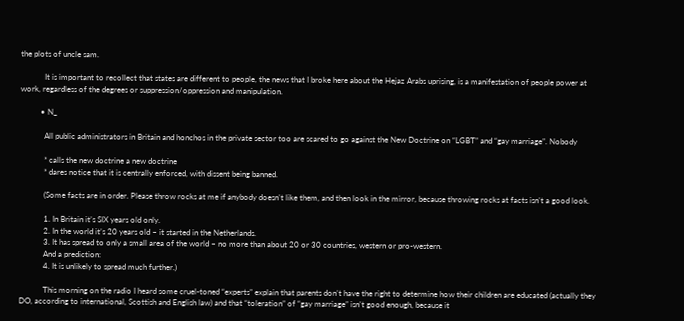the plots of uncle sam.

            It is important to recollect that states are different to people, the news that I broke here about the Hejaz Arabs uprising, is a manifestation of people power at work, regardless of the degrees or suppression/oppression and manipulation.

          • N_

            All public administrators in Britain and honchos in the private sector too are scared to go against the New Doctrine on “LGBT” and “gay marriage”. Nobody

            * calls the new doctrine a new doctrine
            * dares notice that it is centrally enforced, with dissent being banned.

            (Some facts are in order. Please throw rocks at me if anybody doesn’t like them, and then look in the mirror, because throwing rocks at facts isn’t a good look.

            1. In Britain it’s SIX years old only.
            2. In the world it’s 20 years old – it started in the Netherlands.
            3. It has spread to only a small area of the world – no more than about 20 or 30 countries, western or pro-western.
            And a prediction:
            4. It is unlikely to spread much further.)

            This morning on the radio I heard some cruel-toned “experts” explain that parents don’t have the right to determine how their children are educated (actually they DO, according to international, Scottish and English law) and that “toleration” of “gay marriage” isn’t good enough, because it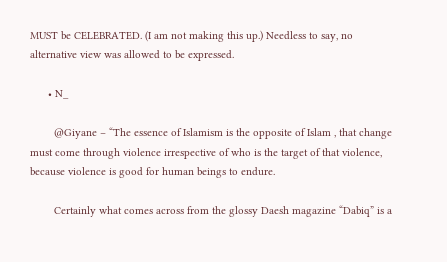MUST be CELEBRATED. (I am not making this up.) Needless to say, no alternative view was allowed to be expressed.

      • N_

        @Giyane – “The essence of Islamism is the opposite of Islam , that change must come through violence irrespective of who is the target of that violence, because violence is good for human beings to endure.

        Certainly what comes across from the glossy Daesh magazine “Dabiq” is a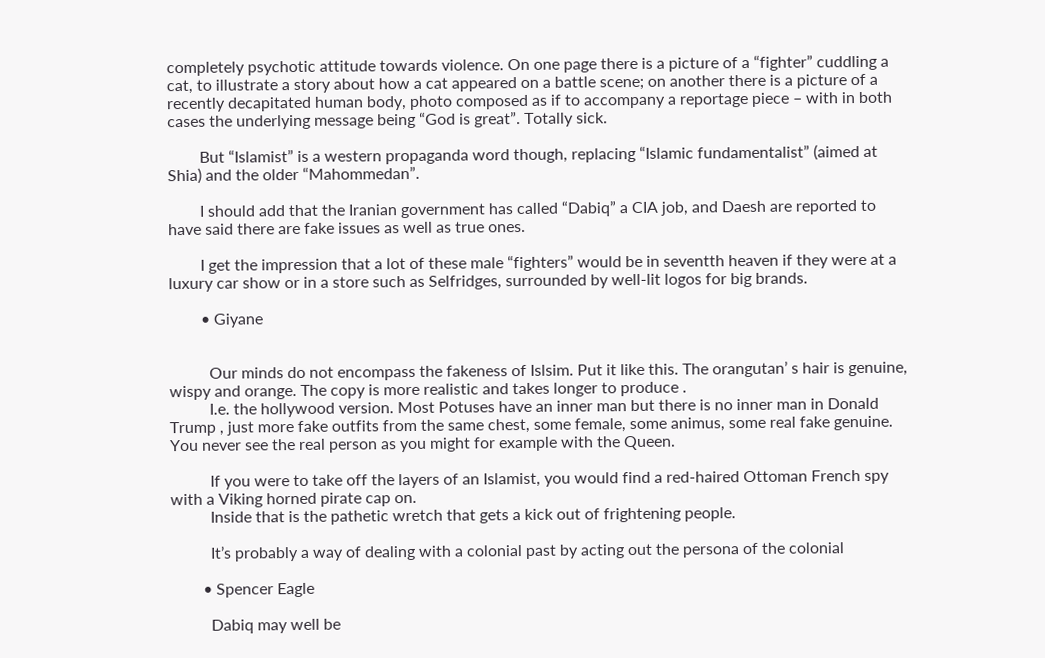completely psychotic attitude towards violence. On one page there is a picture of a “fighter” cuddling a cat, to illustrate a story about how a cat appeared on a battle scene; on another there is a picture of a recently decapitated human body, photo composed as if to accompany a reportage piece – with in both cases the underlying message being “God is great”. Totally sick.

        But “Islamist” is a western propaganda word though, replacing “Islamic fundamentalist” (aimed at Shia) and the older “Mahommedan”.

        I should add that the Iranian government has called “Dabiq” a CIA job, and Daesh are reported to have said there are fake issues as well as true ones.

        I get the impression that a lot of these male “fighters” would be in seventth heaven if they were at a luxury car show or in a store such as Selfridges, surrounded by well-lit logos for big brands.

        • Giyane


          Our minds do not encompass the fakeness of Islsim. Put it like this. The orangutan’ s hair is genuine, wispy and orange. The copy is more realistic and takes longer to produce .
          I.e. the hollywood version. Most Potuses have an inner man but there is no inner man in Donald Trump , just more fake outfits from the same chest, some female, some animus, some real fake genuine. You never see the real person as you might for example with the Queen.

          If you were to take off the layers of an Islamist, you would find a red-haired Ottoman French spy with a Viking horned pirate cap on.
          Inside that is the pathetic wretch that gets a kick out of frightening people.

          It’s probably a way of dealing with a colonial past by acting out the persona of the colonial

        • Spencer Eagle

          Dabiq may well be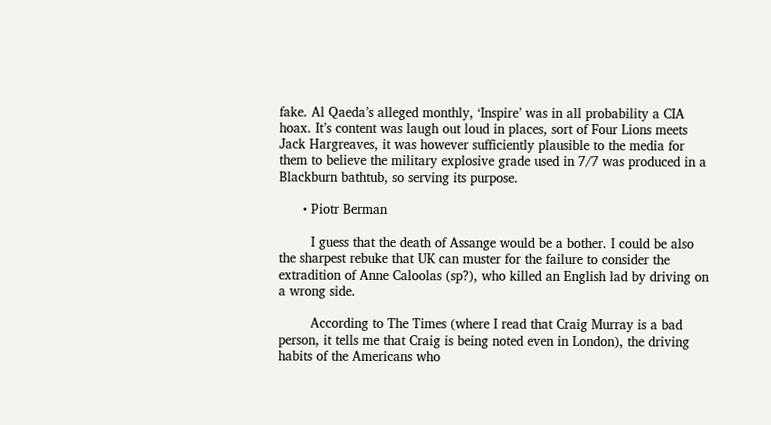fake. Al Qaeda’s alleged monthly, ‘Inspire’ was in all probability a CIA hoax. It’s content was laugh out loud in places, sort of Four Lions meets Jack Hargreaves, it was however sufficiently plausible to the media for them to believe the military explosive grade used in 7/7 was produced in a Blackburn bathtub, so serving its purpose.

      • Piotr Berman

        I guess that the death of Assange would be a bother. I could be also the sharpest rebuke that UK can muster for the failure to consider the extradition of Anne Caloolas (sp?), who killed an English lad by driving on a wrong side.

        According to The Times (where I read that Craig Murray is a bad person, it tells me that Craig is being noted even in London), the driving habits of the Americans who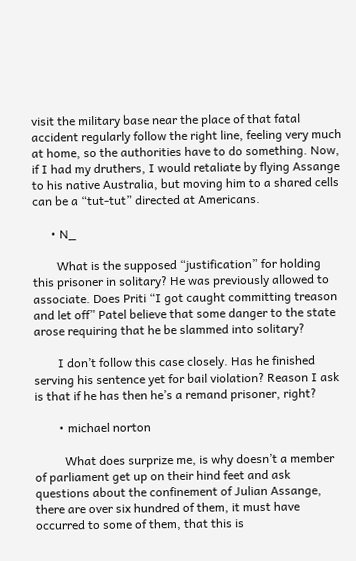visit the military base near the place of that fatal accident regularly follow the right line, feeling very much at home, so the authorities have to do something. Now, if I had my druthers, I would retaliate by flying Assange to his native Australia, but moving him to a shared cells can be a “tut-tut” directed at Americans.

      • N_

        What is the supposed “justification” for holding this prisoner in solitary? He was previously allowed to associate. Does Priti “I got caught committing treason and let off” Patel believe that some danger to the state arose requiring that he be slammed into solitary?

        I don’t follow this case closely. Has he finished serving his sentence yet for bail violation? Reason I ask is that if he has then he’s a remand prisoner, right?

        • michael norton

          What does surprize me, is why doesn’t a member of parliament get up on their hind feet and ask questions about the confinement of Julian Assange, there are over six hundred of them, it must have occurred to some of them, that this is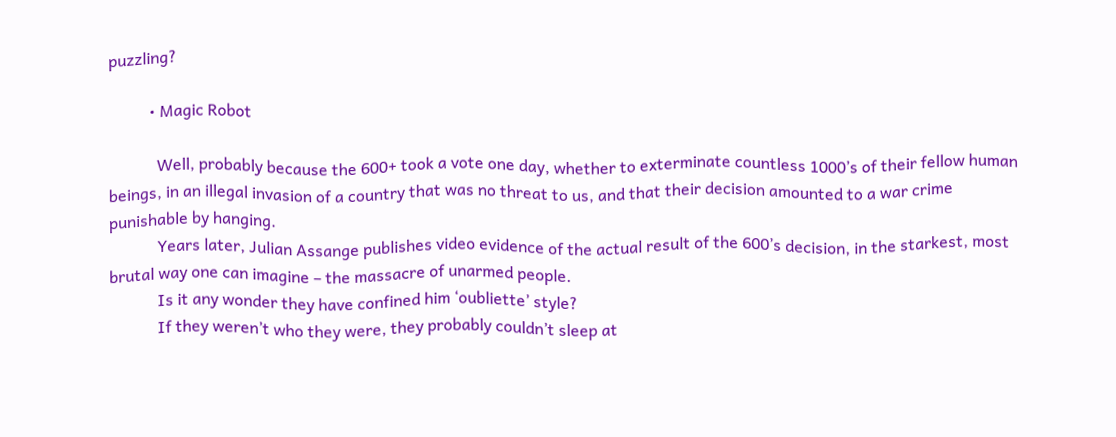puzzling?

          • Magic Robot

            Well, probably because the 600+ took a vote one day, whether to exterminate countless 1000’s of their fellow human beings, in an illegal invasion of a country that was no threat to us, and that their decision amounted to a war crime punishable by hanging.
            Years later, Julian Assange publishes video evidence of the actual result of the 600’s decision, in the starkest, most brutal way one can imagine – the massacre of unarmed people.
            Is it any wonder they have confined him ‘oubliette’ style?
            If they weren’t who they were, they probably couldn’t sleep at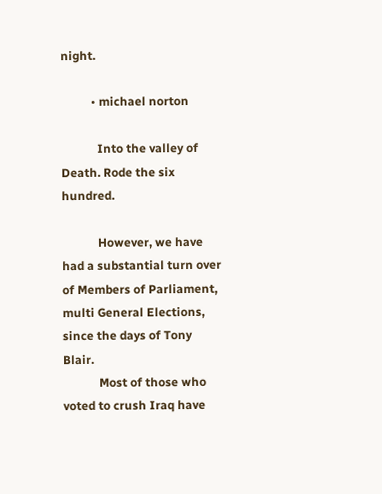night.

          • michael norton

            Into the valley of Death. Rode the six hundred.

            However, we have had a substantial turn over of Members of Parliament, multi General Elections, since the days of Tony Blair.
            Most of those who voted to crush Iraq have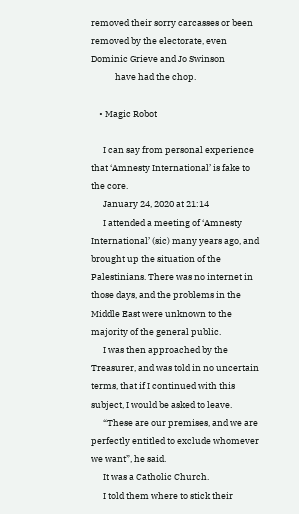removed their sorry carcasses or been removed by the electorate, even Dominic Grieve and Jo Swinson
            have had the chop.

    • Magic Robot

      I can say from personal experience that ‘Amnesty International’ is fake to the core.
      January 24, 2020 at 21:14
      I attended a meeting of ‘Amnesty International’ (sic) many years ago, and brought up the situation of the Palestinians. There was no internet in those days, and the problems in the Middle East were unknown to the majority of the general public.
      I was then approached by the Treasurer, and was told in no uncertain terms, that if I continued with this subject, I would be asked to leave.
      “These are our premises, and we are perfectly entitled to exclude whomever we want”, he said.
      It was a Catholic Church.
      I told them where to stick their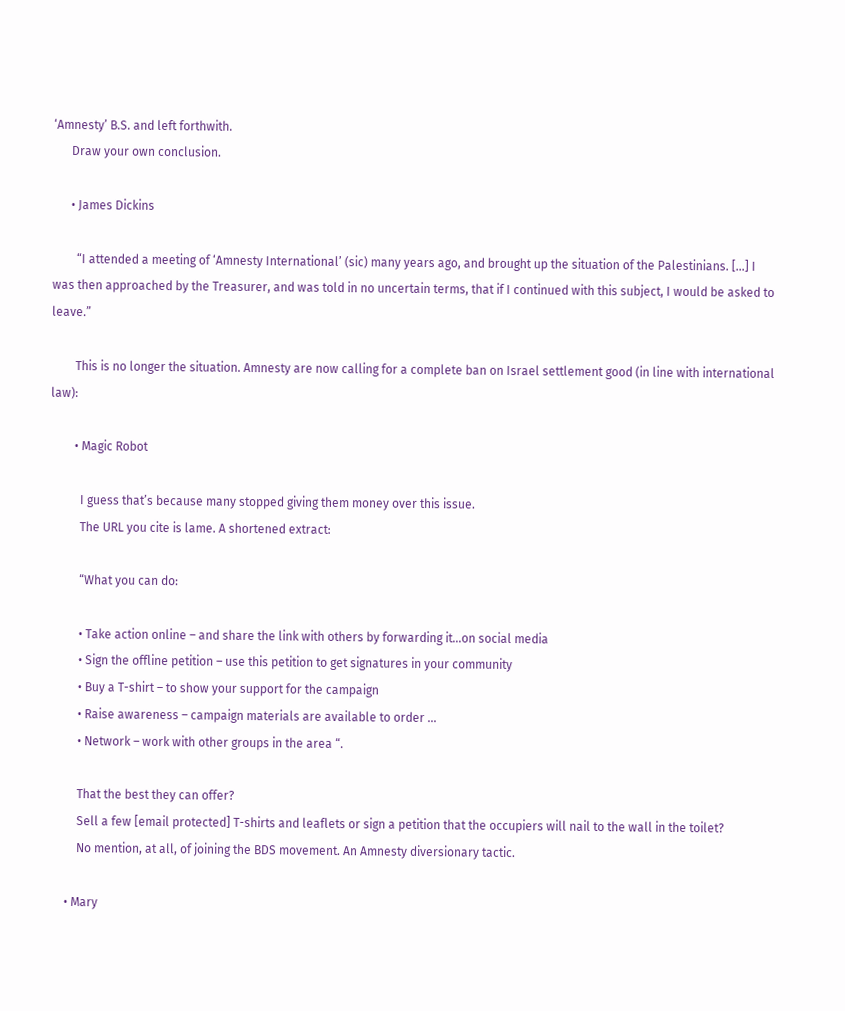‘Amnesty’ B.S. and left forthwith.
      Draw your own conclusion.

      • James Dickins

        “I attended a meeting of ‘Amnesty International’ (sic) many years ago, and brought up the situation of the Palestinians. […] I was then approached by the Treasurer, and was told in no uncertain terms, that if I continued with this subject, I would be asked to leave.”

        This is no longer the situation. Amnesty are now calling for a complete ban on Israel settlement good (in line with international law):

        • Magic Robot

          I guess that’s because many stopped giving them money over this issue.
          The URL you cite is lame. A shortened extract:

          “What you can do:

          • Take action online – and share the link with others by forwarding it…on social media
          • Sign the offline petition – use this petition to get signatures in your community
          • Buy a T-shirt – to show your support for the campaign
          • Raise awareness – campaign materials are available to order …
          • Network – work with other groups in the area “.

          That the best they can offer?
          Sell a few [email protected] T-shirts and leaflets or sign a petition that the occupiers will nail to the wall in the toilet?
          No mention, at all, of joining the BDS movement. An Amnesty diversionary tactic.

      • Mary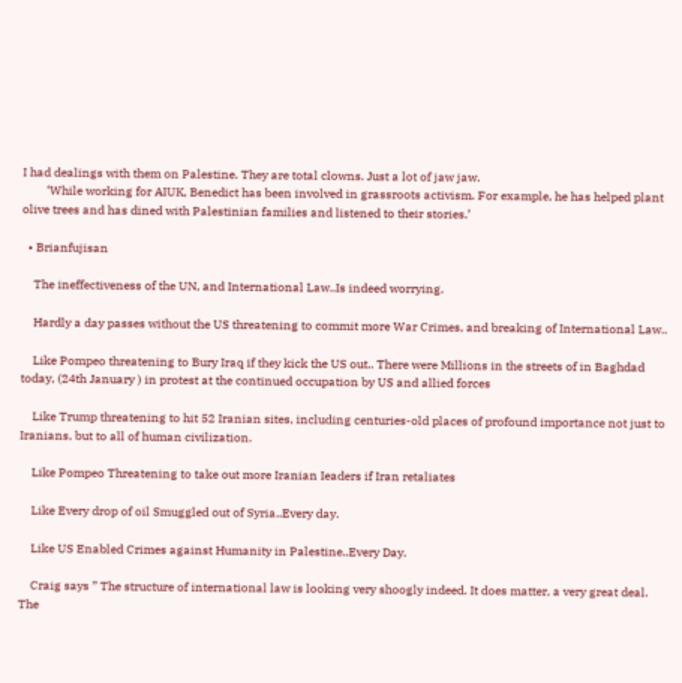I had dealings with them on Palestine. They are total clowns. Just a lot of jaw jaw.
        ‘While working for AIUK, Benedict has been involved in grassroots activism. For example, he has helped plant olive trees and has dined with Palestinian families and listened to their stories.’

  • Brianfujisan

    The ineffectiveness of the UN, and International Law..Is indeed worrying.

    Hardly a day passes without the US threatening to commit more War Crimes, and breaking of International Law..

    Like Pompeo threatening to Bury Iraq if they kick the US out.. There were Millions in the streets of in Baghdad today, (24th January ) in protest at the continued occupation by US and allied forces

    Like Trump threatening to hit 52 Iranian sites, including centuries-old places of profound importance not just to Iranians, but to all of human civilization.

    Like Pompeo Threatening to take out more Iranian Ieaders if Iran retaliates

    Like Every drop of oil Smuggled out of Syria..Every day.

    Like US Enabled Crimes against Humanity in Palestine..Every Day.

    Craig says ” The structure of international law is looking very shoogly indeed. It does matter, a very great deal. The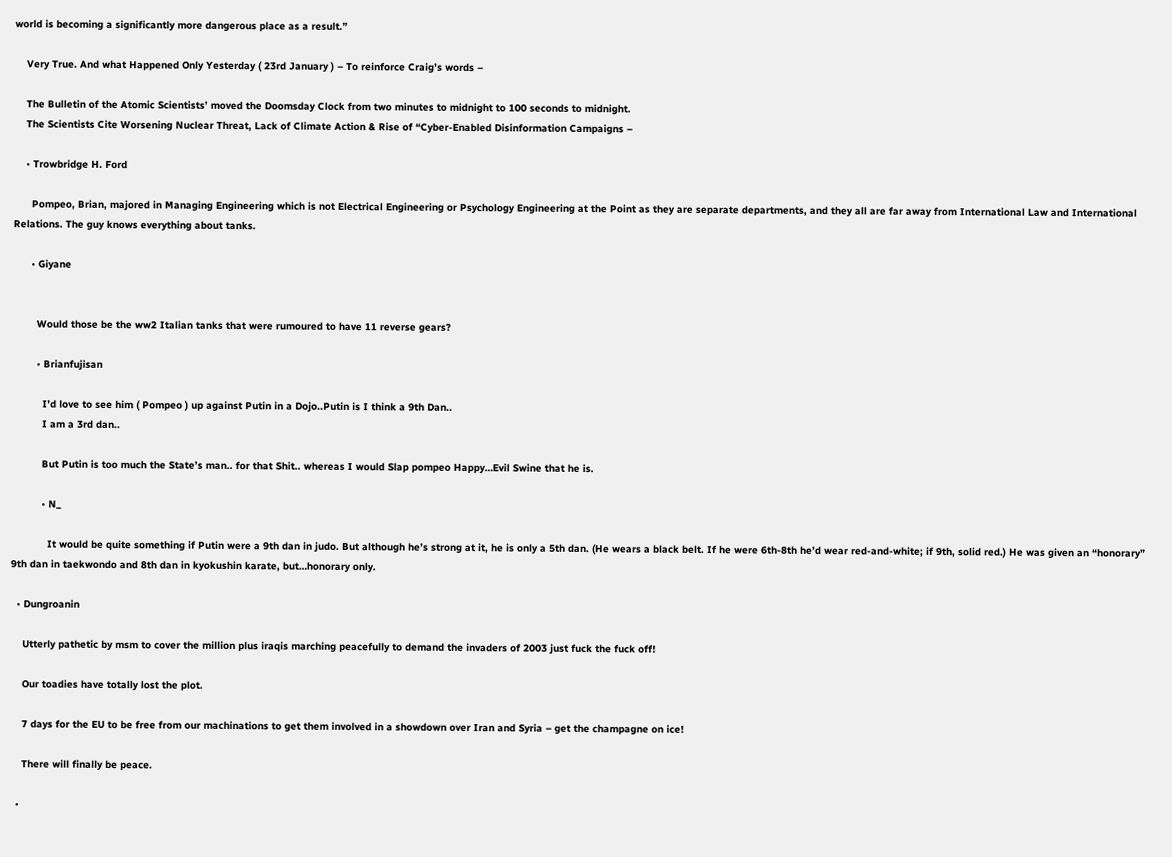world is becoming a significantly more dangerous place as a result.”

    Very True. And what Happened Only Yesterday ( 23rd January ) – To reinforce Craig’s words –

    The Bulletin of the Atomic Scientists’ moved the Doomsday Clock from two minutes to midnight to 100 seconds to midnight.
    The Scientists Cite Worsening Nuclear Threat, Lack of Climate Action & Rise of “Cyber-Enabled Disinformation Campaigns –

    • Trowbridge H. Ford

      Pompeo, Brian, majored in Managing Engineering which is not Electrical Engineering or Psychology Engineering at the Point as they are separate departments, and they all are far away from International Law and International Relations. The guy knows everything about tanks.

      • Giyane


        Would those be the ww2 Italian tanks that were rumoured to have 11 reverse gears?

        • Brianfujisan

          I’d love to see him ( Pompeo ) up against Putin in a Dojo..Putin is I think a 9th Dan..
          I am a 3rd dan..

          But Putin is too much the State’s man.. for that Shit.. whereas I would Slap pompeo Happy…Evil Swine that he is.

          • N_

            It would be quite something if Putin were a 9th dan in judo. But although he’s strong at it, he is only a 5th dan. (He wears a black belt. If he were 6th-8th he’d wear red-and-white; if 9th, solid red.) He was given an “honorary” 9th dan in taekwondo and 8th dan in kyokushin karate, but…honorary only.

  • Dungroanin

    Utterly pathetic by msm to cover the million plus iraqis marching peacefully to demand the invaders of 2003 just fuck the fuck off!

    Our toadies have totally lost the plot.

    7 days for the EU to be free from our machinations to get them involved in a showdown over Iran and Syria – get the champagne on ice!

    There will finally be peace.

  •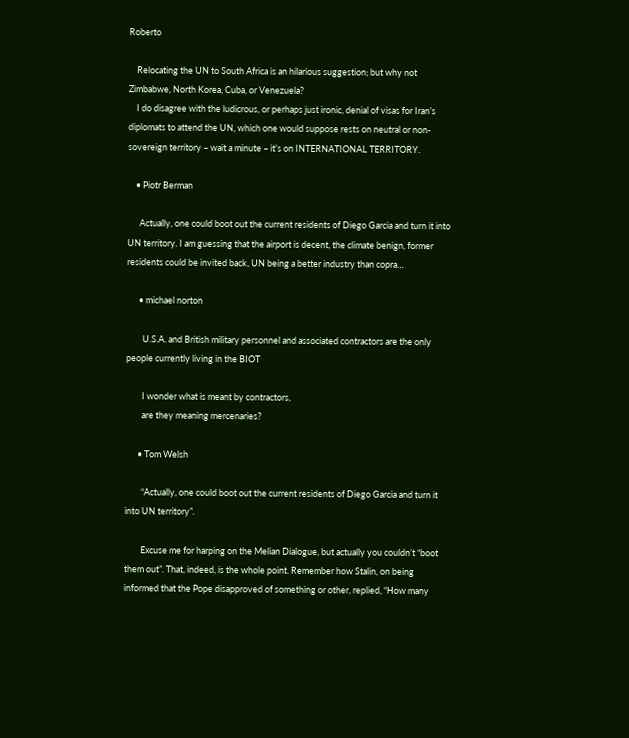Roberto

    Relocating the UN to South Africa is an hilarious suggestion; but why not Zimbabwe, North Korea, Cuba, or Venezuela?
    I do disagree with the ludicrous, or perhaps just ironic, denial of visas for Iran’s diplomats to attend the UN, which one would suppose rests on neutral or non-sovereign territory – wait a minute – it’s on INTERNATIONAL TERRITORY.

    • Piotr Berman

      Actually, one could boot out the current residents of Diego Garcia and turn it into UN territory. I am guessing that the airport is decent, the climate benign, former residents could be invited back, UN being a better industry than copra…

      • michael norton

        U.S.A. and British military personnel and associated contractors are the only people currently living in the BIOT

        I wonder what is meant by contractors,
        are they meaning mercenaries?

      • Tom Welsh

        “Actually, one could boot out the current residents of Diego Garcia and turn it into UN territory”.

        Excuse me for harping on the Melian Dialogue, but actually you couldn’t “boot them out”. That, indeed, is the whole point. Remember how Stalin, on being informed that the Pope disapproved of something or other, replied, “How many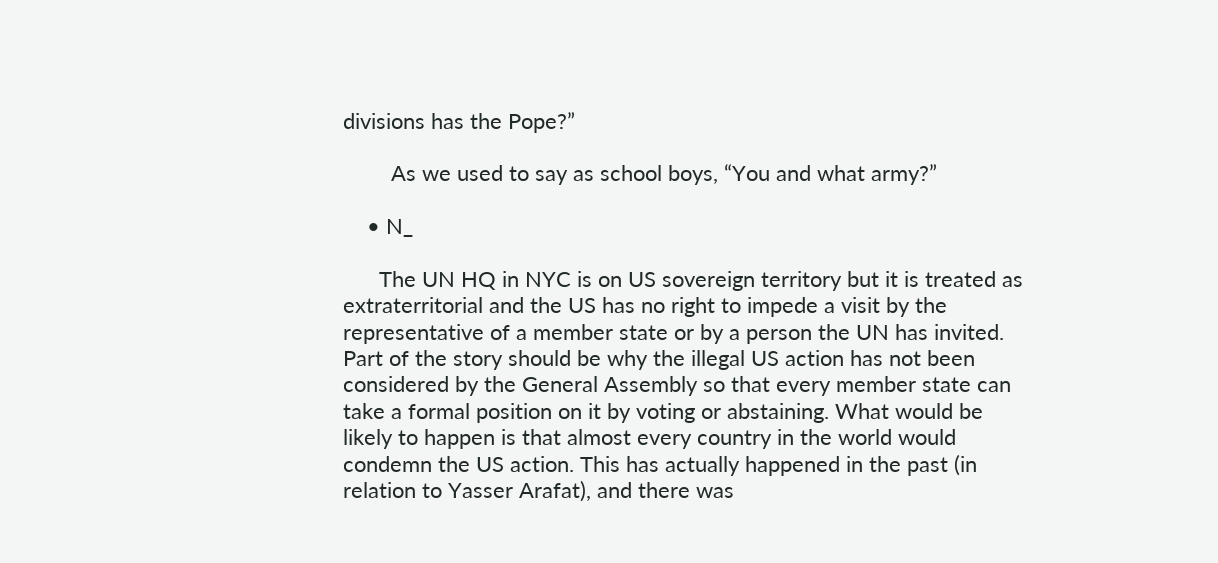divisions has the Pope?”

        As we used to say as school boys, “You and what army?”

    • N_

      The UN HQ in NYC is on US sovereign territory but it is treated as extraterritorial and the US has no right to impede a visit by the representative of a member state or by a person the UN has invited. Part of the story should be why the illegal US action has not been considered by the General Assembly so that every member state can take a formal position on it by voting or abstaining. What would be likely to happen is that almost every country in the world would condemn the US action. This has actually happened in the past (in relation to Yasser Arafat), and there was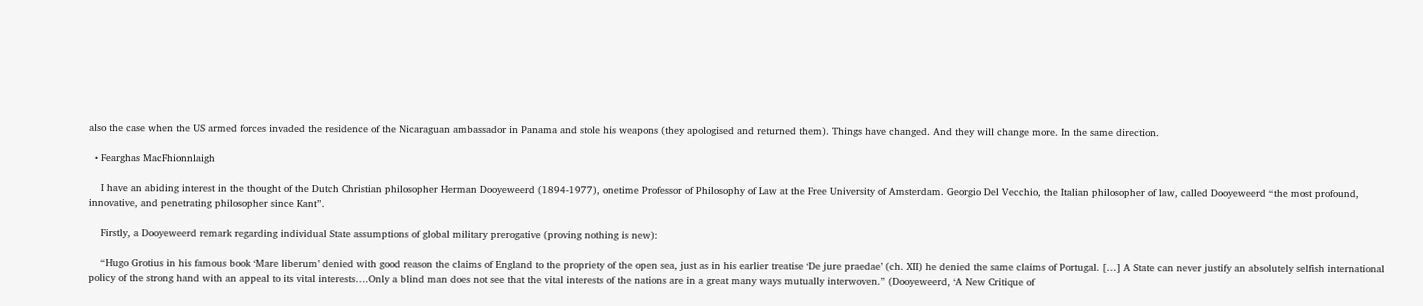also the case when the US armed forces invaded the residence of the Nicaraguan ambassador in Panama and stole his weapons (they apologised and returned them). Things have changed. And they will change more. In the same direction.

  • Fearghas MacFhionnlaigh

    I have an abiding interest in the thought of the Dutch Christian philosopher Herman Dooyeweerd (1894-1977), onetime Professor of Philosophy of Law at the Free University of Amsterdam. Georgio Del Vecchio, the Italian philosopher of law, called Dooyeweerd “the most profound, innovative, and penetrating philosopher since Kant”.

    Firstly, a Dooyeweerd remark regarding individual State assumptions of global military prerogative (proving nothing is new):

    “Hugo Grotius in his famous book ‘Mare liberum’ denied with good reason the claims of England to the propriety of the open sea, just as in his earlier treatise ‘De jure praedae’ (ch. XII) he denied the same claims of Portugal. […] A State can never justify an absolutely selfish international policy of the strong hand with an appeal to its vital interests….Only a blind man does not see that the vital interests of the nations are in a great many ways mutually interwoven.” (Dooyeweerd, ‘A New Critique of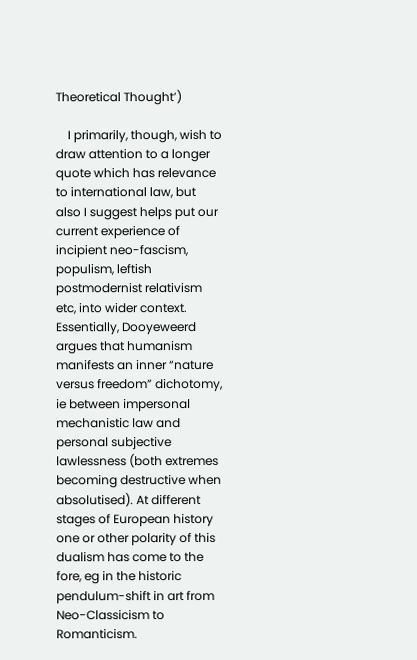Theoretical Thought’)

    I primarily, though, wish to draw attention to a longer quote which has relevance to international law, but also I suggest helps put our current experience of incipient neo-fascism, populism, leftish postmodernist relativism etc, into wider context. Essentially, Dooyeweerd argues that humanism manifests an inner “nature versus freedom” dichotomy, ie between impersonal mechanistic law and personal subjective lawlessness (both extremes becoming destructive when absolutised). At different stages of European history one or other polarity of this dualism has come to the fore, eg in the historic pendulum-shift in art from Neo-Classicism to Romanticism.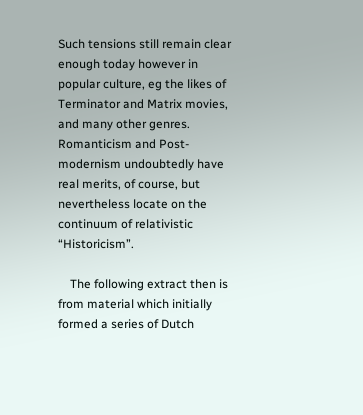Such tensions still remain clear enough today however in popular culture, eg the likes of Terminator and Matrix movies, and many other genres. Romanticism and Post-modernism undoubtedly have real merits, of course, but nevertheless locate on the continuum of relativistic “Historicism”.

    The following extract then is from material which initially formed a series of Dutch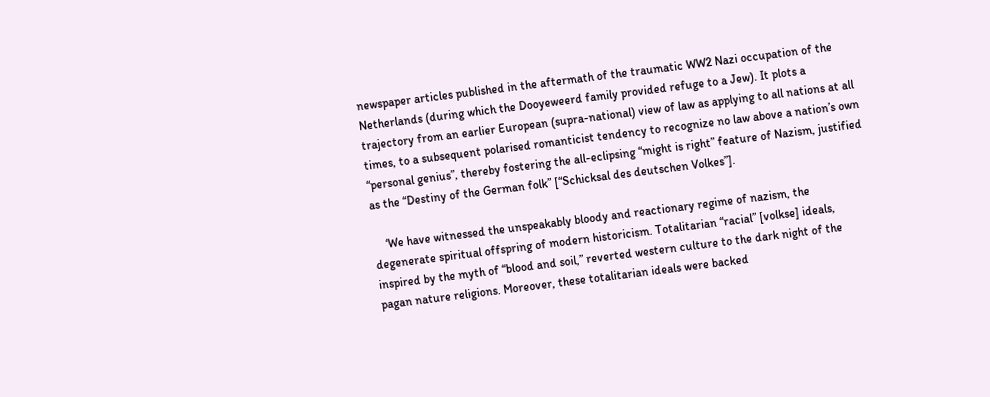newspaper articles published in the aftermath of the traumatic WW2 Nazi occupation of the Netherlands (during which the Dooyeweerd family provided refuge to a Jew). It plots a trajectory from an earlier European (supra-national) view of law as applying to all nations at all times, to a subsequent polarised romanticist tendency to recognize no law above a nation’s own “personal genius”, thereby fostering the all-eclipsing “might is right” feature of Nazism, justified as the “Destiny of the German folk” [“Schicksal des deutschen Volkes”].

    ‘We have witnessed the unspeakably bloody and reactionary regime of nazism, the degenerate spiritual offspring of modern historicism. Totalitarian “racial” [volkse] ideals, inspired by the myth of “blood and soil,” reverted western culture to the dark night of the pagan nature religions. Moreover, these totalitarian ideals were backed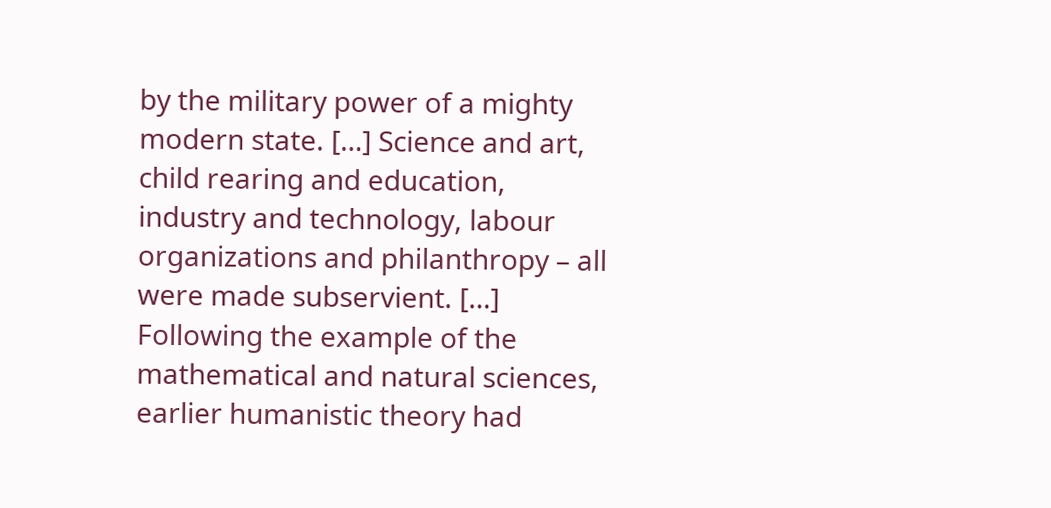by the military power of a mighty modern state. […] Science and art, child rearing and education, industry and technology, labour organizations and philanthropy – all were made subservient. […] Following the example of the mathematical and natural sciences, earlier humanistic theory had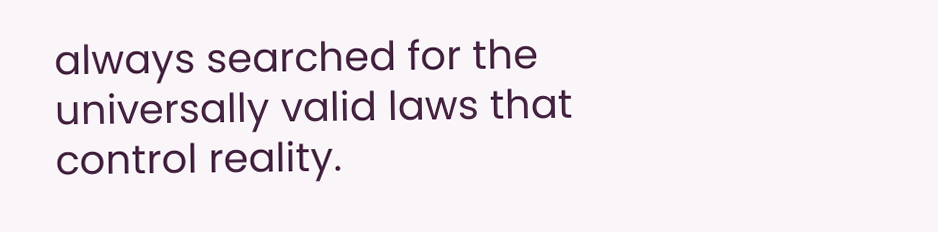always searched for the universally valid laws that control reality.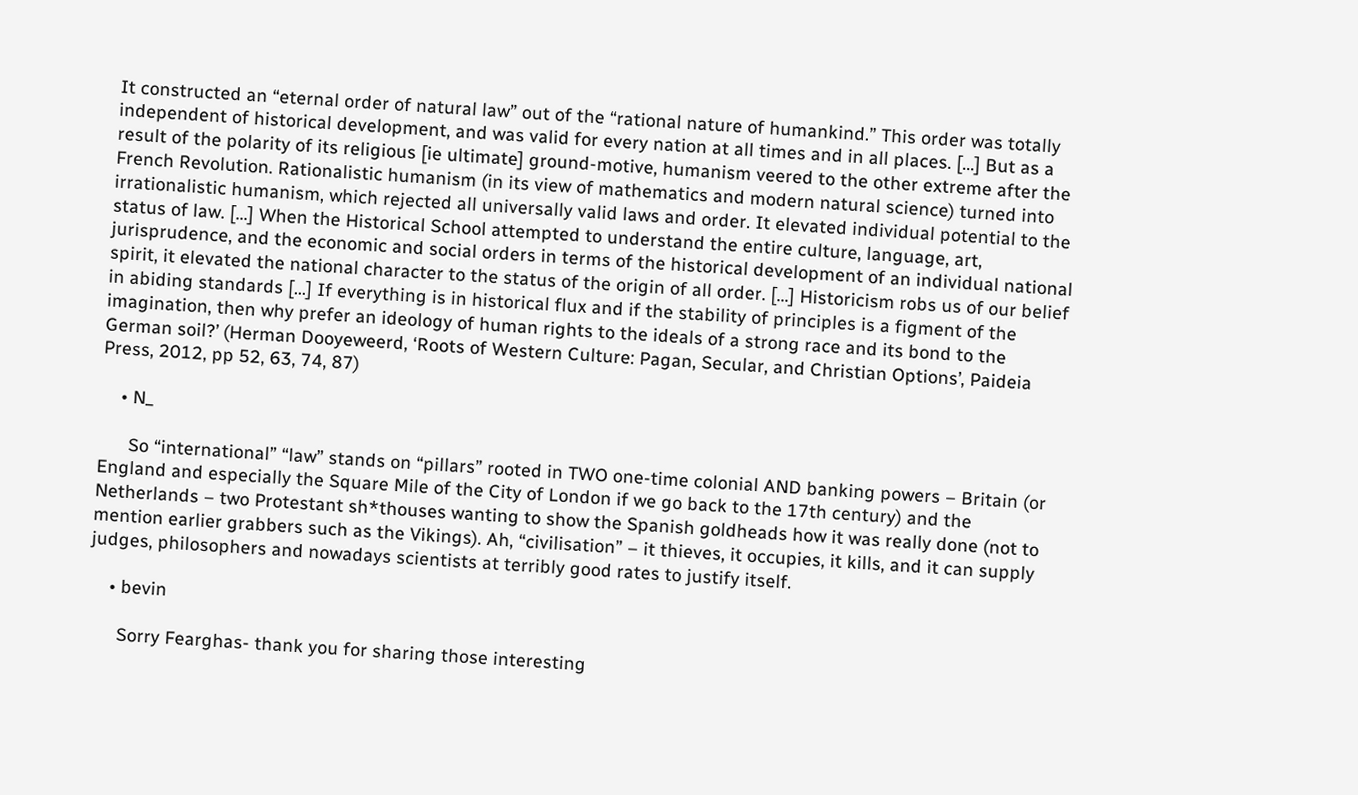It constructed an “eternal order of natural law” out of the “rational nature of humankind.” This order was totally independent of historical development, and was valid for every nation at all times and in all places. […] But as a result of the polarity of its religious [ie ultimate] ground-motive, humanism veered to the other extreme after the French Revolution. Rationalistic humanism (in its view of mathematics and modern natural science) turned into irrationalistic humanism, which rejected all universally valid laws and order. It elevated individual potential to the status of law. […] When the Historical School attempted to understand the entire culture, language, art, jurisprudence, and the economic and social orders in terms of the historical development of an individual national spirit, it elevated the national character to the status of the origin of all order. […] Historicism robs us of our belief in abiding standards […] If everything is in historical flux and if the stability of principles is a figment of the imagination, then why prefer an ideology of human rights to the ideals of a strong race and its bond to the German soil?’ (Herman Dooyeweerd, ‘Roots of Western Culture: Pagan, Secular, and Christian Options’, Paideia Press, 2012, pp 52, 63, 74, 87)

    • N_

      So “international” “law” stands on “pillars” rooted in TWO one-time colonial AND banking powers – Britain (or England and especially the Square Mile of the City of London if we go back to the 17th century) and the Netherlands – two Protestant sh*thouses wanting to show the Spanish goldheads how it was really done (not to mention earlier grabbers such as the Vikings). Ah, “civilisation” – it thieves, it occupies, it kills, and it can supply judges, philosophers and nowadays scientists at terribly good rates to justify itself.

    • bevin

      Sorry Fearghas- thank you for sharing those interesting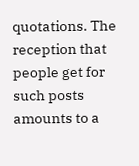quotations. The reception that people get for such posts amounts to a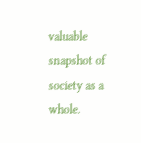valuable snapshot of society as a whole.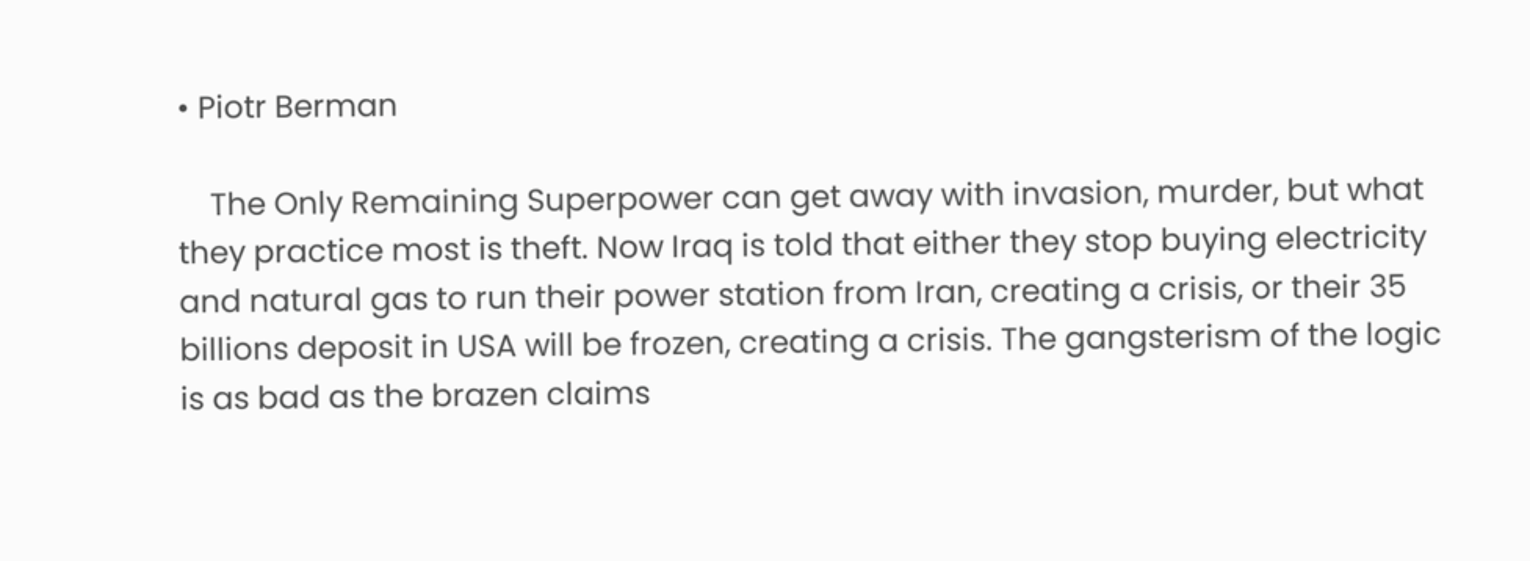• Piotr Berman

    The Only Remaining Superpower can get away with invasion, murder, but what they practice most is theft. Now Iraq is told that either they stop buying electricity and natural gas to run their power station from Iran, creating a crisis, or their 35 billions deposit in USA will be frozen, creating a crisis. The gangsterism of the logic is as bad as the brazen claims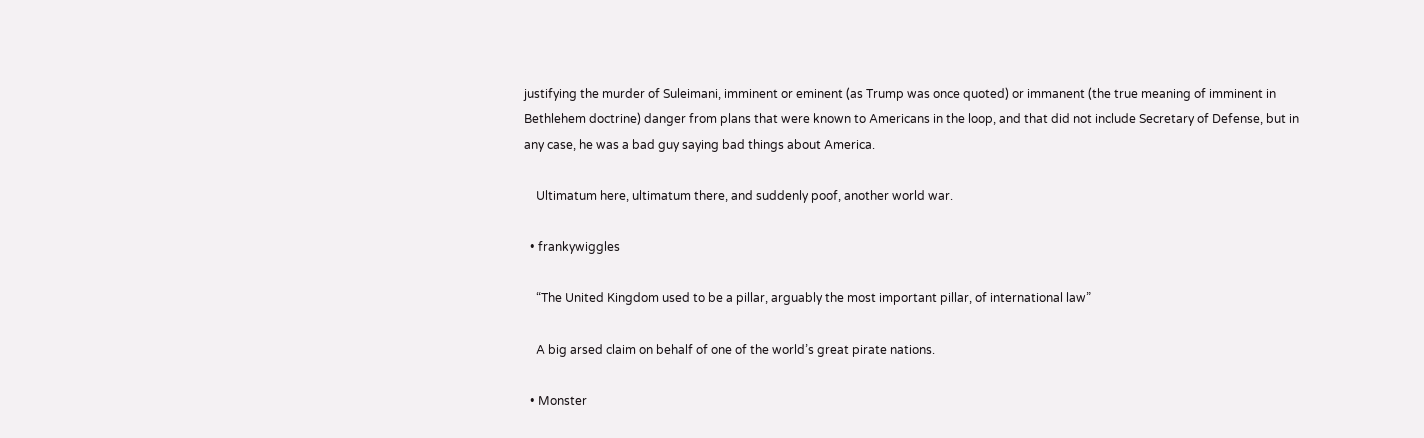justifying the murder of Suleimani, imminent or eminent (as Trump was once quoted) or immanent (the true meaning of imminent in Bethlehem doctrine) danger from plans that were known to Americans in the loop, and that did not include Secretary of Defense, but in any case, he was a bad guy saying bad things about America.

    Ultimatum here, ultimatum there, and suddenly poof, another world war.

  • frankywiggles

    “The United Kingdom used to be a pillar, arguably the most important pillar, of international law”

    A big arsed claim on behalf of one of the world’s great pirate nations.

  • Monster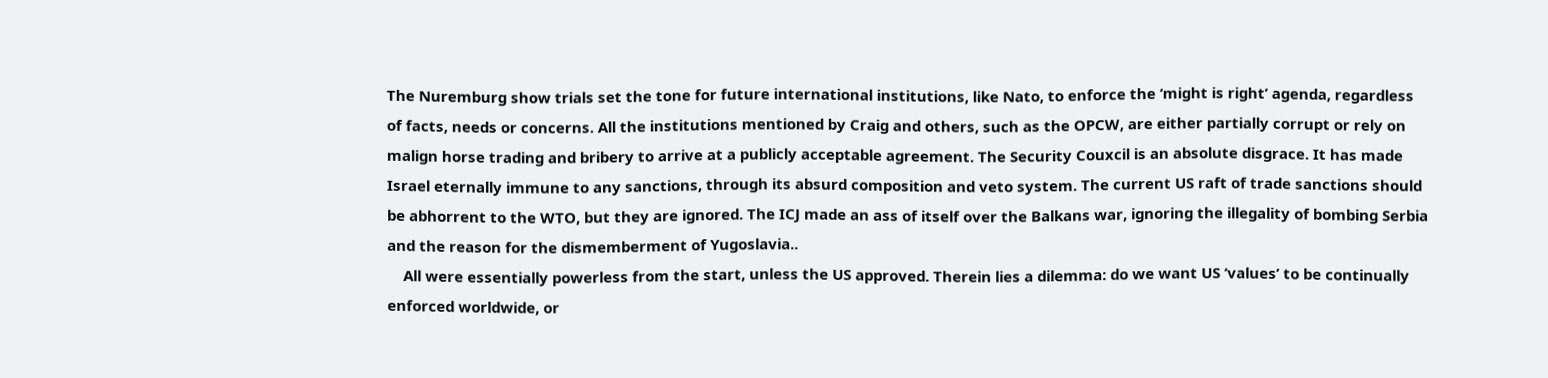The Nuremburg show trials set the tone for future international institutions, like Nato, to enforce the ‘might is right’ agenda, regardless of facts, needs or concerns. All the institutions mentioned by Craig and others, such as the OPCW, are either partially corrupt or rely on malign horse trading and bribery to arrive at a publicly acceptable agreement. The Security Couxcil is an absolute disgrace. It has made Israel eternally immune to any sanctions, through its absurd composition and veto system. The current US raft of trade sanctions should be abhorrent to the WTO, but they are ignored. The ICJ made an ass of itself over the Balkans war, ignoring the illegality of bombing Serbia and the reason for the dismemberment of Yugoslavia..
    All were essentially powerless from the start, unless the US approved. Therein lies a dilemma: do we want US ‘values’ to be continually enforced worldwide, or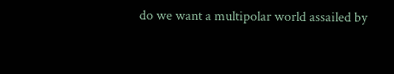do we want a multipolar world assailed by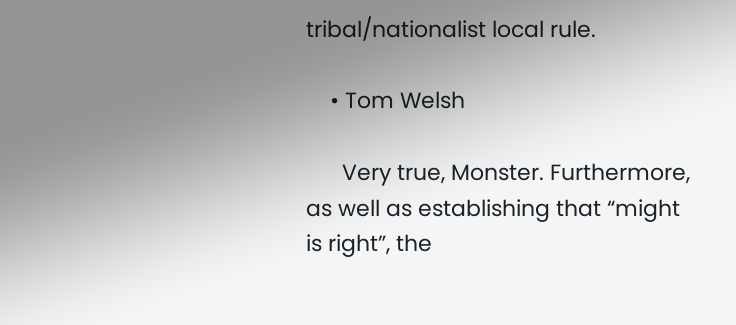tribal/nationalist local rule.

    • Tom Welsh

      Very true, Monster. Furthermore, as well as establishing that “might is right”, the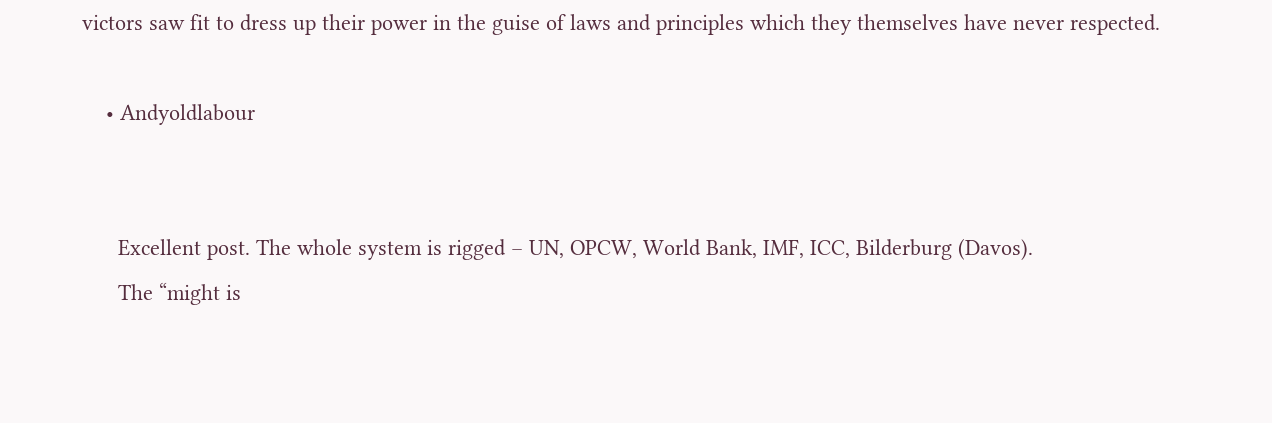victors saw fit to dress up their power in the guise of laws and principles which they themselves have never respected.

    • Andyoldlabour


      Excellent post. The whole system is rigged – UN, OPCW, World Bank, IMF, ICC, Bilderburg (Davos).
      The “might is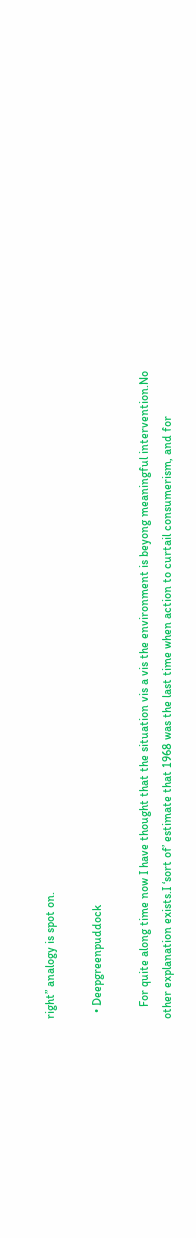right” analogy is spot on.

  • Deepgreenpuddock

    For quite along time now I have thought that the situation vis a vis the environment is beyong meaningful intervention.No other explanation exists.I ‘sort of’ estimate that 1968 was the last time when action to curtail consumerism, and for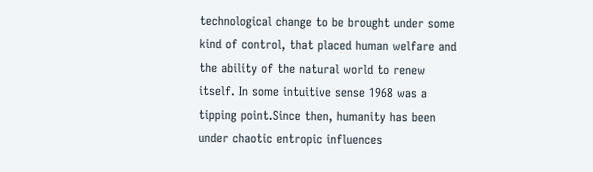technological change to be brought under some kind of control, that placed human welfare and the ability of the natural world to renew itself. In some intuitive sense 1968 was a tipping point.Since then, humanity has been under chaotic entropic influences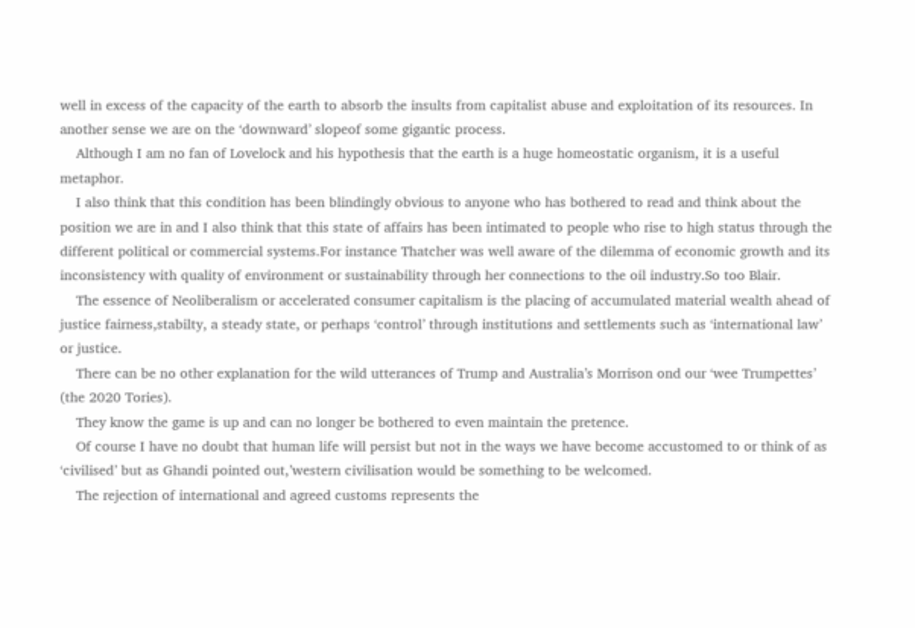well in excess of the capacity of the earth to absorb the insults from capitalist abuse and exploitation of its resources. In another sense we are on the ‘downward’ slopeof some gigantic process.
    Although I am no fan of Lovelock and his hypothesis that the earth is a huge homeostatic organism, it is a useful metaphor.
    I also think that this condition has been blindingly obvious to anyone who has bothered to read and think about the position we are in and I also think that this state of affairs has been intimated to people who rise to high status through the different political or commercial systems.For instance Thatcher was well aware of the dilemma of economic growth and its inconsistency with quality of environment or sustainability through her connections to the oil industry.So too Blair.
    The essence of Neoliberalism or accelerated consumer capitalism is the placing of accumulated material wealth ahead of justice fairness,stabilty, a steady state, or perhaps ‘control’ through institutions and settlements such as ‘international law’ or justice.
    There can be no other explanation for the wild utterances of Trump and Australia’s Morrison ond our ‘wee Trumpettes’ (the 2020 Tories).
    They know the game is up and can no longer be bothered to even maintain the pretence.
    Of course I have no doubt that human life will persist but not in the ways we have become accustomed to or think of as ‘civilised’ but as Ghandi pointed out,’western civilisation would be something to be welcomed.
    The rejection of international and agreed customs represents the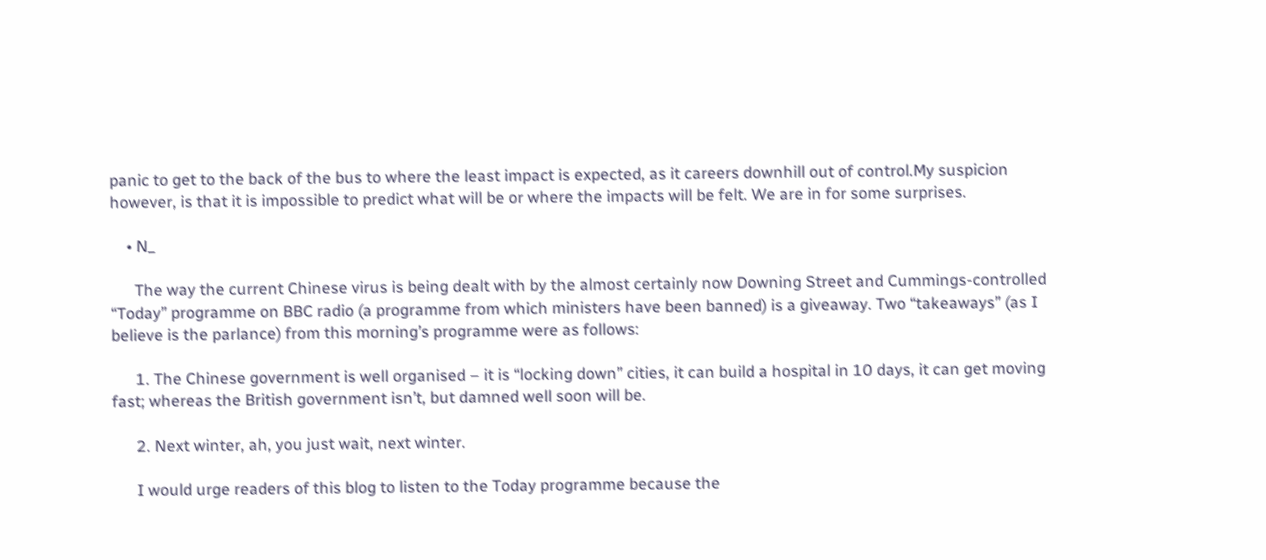panic to get to the back of the bus to where the least impact is expected, as it careers downhill out of control.My suspicion however, is that it is impossible to predict what will be or where the impacts will be felt. We are in for some surprises.

    • N_

      The way the current Chinese virus is being dealt with by the almost certainly now Downing Street and Cummings-controlled “Today” programme on BBC radio (a programme from which ministers have been banned) is a giveaway. Two “takeaways” (as I believe is the parlance) from this morning’s programme were as follows:

      1. The Chinese government is well organised – it is “locking down” cities, it can build a hospital in 10 days, it can get moving fast; whereas the British government isn’t, but damned well soon will be.

      2. Next winter, ah, you just wait, next winter.

      I would urge readers of this blog to listen to the Today programme because the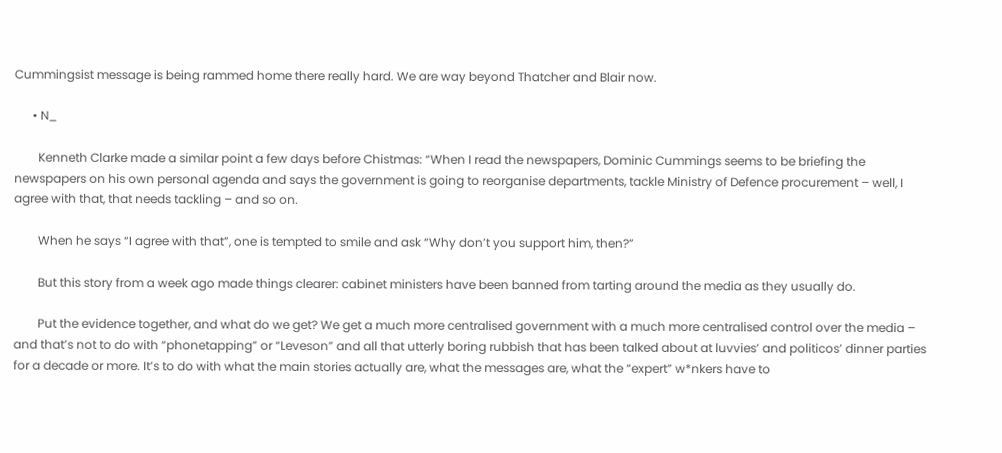Cummingsist message is being rammed home there really hard. We are way beyond Thatcher and Blair now.

      • N_

        Kenneth Clarke made a similar point a few days before Chistmas: “When I read the newspapers, Dominic Cummings seems to be briefing the newspapers on his own personal agenda and says the government is going to reorganise departments, tackle Ministry of Defence procurement – well, I agree with that, that needs tackling – and so on.

        When he says “I agree with that”, one is tempted to smile and ask “Why don’t you support him, then?”

        But this story from a week ago made things clearer: cabinet ministers have been banned from tarting around the media as they usually do.

        Put the evidence together, and what do we get? We get a much more centralised government with a much more centralised control over the media – and that’s not to do with “phonetapping” or “Leveson” and all that utterly boring rubbish that has been talked about at luvvies’ and politicos’ dinner parties for a decade or more. It’s to do with what the main stories actually are, what the messages are, what the “expert” w*nkers have to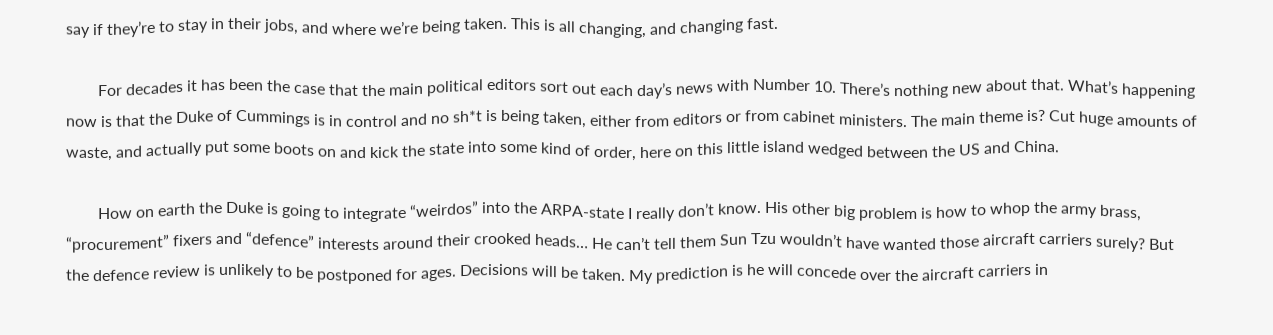say if they’re to stay in their jobs, and where we’re being taken. This is all changing, and changing fast.

        For decades it has been the case that the main political editors sort out each day’s news with Number 10. There’s nothing new about that. What’s happening now is that the Duke of Cummings is in control and no sh*t is being taken, either from editors or from cabinet ministers. The main theme is? Cut huge amounts of waste, and actually put some boots on and kick the state into some kind of order, here on this little island wedged between the US and China.

        How on earth the Duke is going to integrate “weirdos” into the ARPA-state I really don’t know. His other big problem is how to whop the army brass, “procurement” fixers and “defence” interests around their crooked heads… He can’t tell them Sun Tzu wouldn’t have wanted those aircraft carriers surely? But the defence review is unlikely to be postponed for ages. Decisions will be taken. My prediction is he will concede over the aircraft carriers in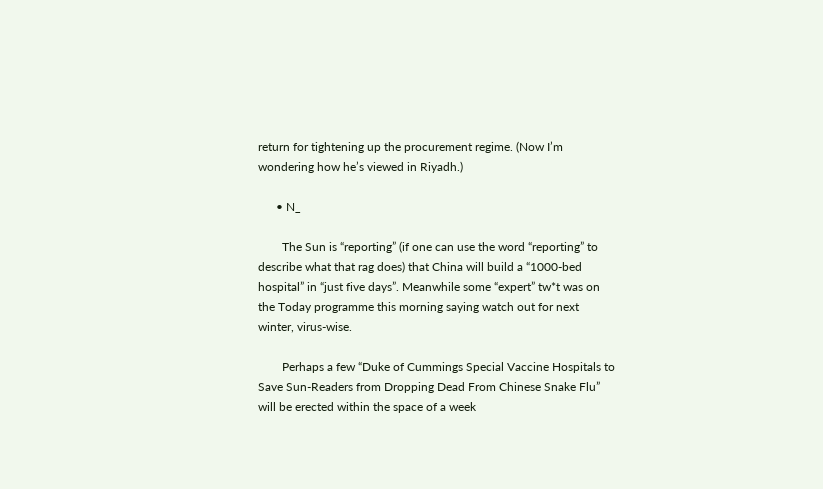return for tightening up the procurement regime. (Now I’m wondering how he’s viewed in Riyadh.)

      • N_

        The Sun is “reporting” (if one can use the word “reporting” to describe what that rag does) that China will build a “1000-bed hospital” in “just five days”. Meanwhile some “expert” tw*t was on the Today programme this morning saying watch out for next winter, virus-wise.

        Perhaps a few “Duke of Cummings Special Vaccine Hospitals to Save Sun-Readers from Dropping Dead From Chinese Snake Flu” will be erected within the space of a week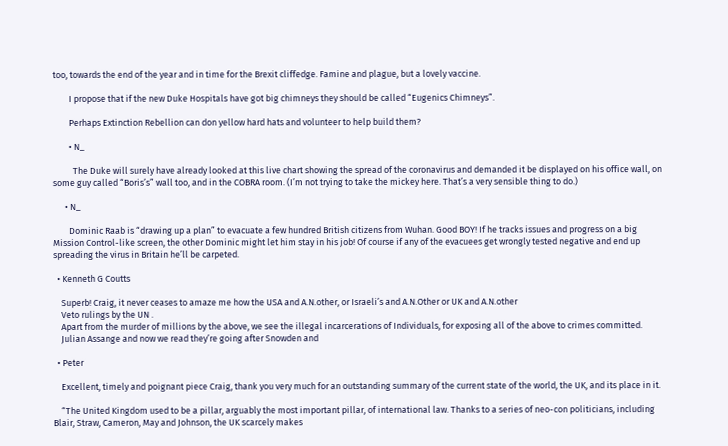too, towards the end of the year and in time for the Brexit cliffedge. Famine and plague, but a lovely vaccine.

        I propose that if the new Duke Hospitals have got big chimneys they should be called “Eugenics Chimneys”.

        Perhaps Extinction Rebellion can don yellow hard hats and volunteer to help build them?

        • N_

          The Duke will surely have already looked at this live chart showing the spread of the coronavirus and demanded it be displayed on his office wall, on some guy called “Boris’s” wall too, and in the COBRA room. (I’m not trying to take the mickey here. That’s a very sensible thing to do.)

      • N_

        Dominic Raab is “drawing up a plan” to evacuate a few hundred British citizens from Wuhan. Good BOY! If he tracks issues and progress on a big Mission Control-like screen, the other Dominic might let him stay in his job! Of course if any of the evacuees get wrongly tested negative and end up spreading the virus in Britain he’ll be carpeted.

  • Kenneth G Coutts

    Superb! Craig, it never ceases to amaze me how the USA and A.N.other, or Israeli’s and A.N.Other or UK and A.N.other
    Veto rulings by the UN .
    Apart from the murder of millions by the above, we see the illegal incarcerations of Individuals, for exposing all of the above to crimes committed.
    Julian Assange and now we read they’re going after Snowden and

  • Peter

    Excellent, timely and poignant piece Craig, thank you very much for an outstanding summary of the current state of the world, the UK, and its place in it.

    “The United Kingdom used to be a pillar, arguably the most important pillar, of international law. Thanks to a series of neo-con politicians, including Blair, Straw, Cameron, May and Johnson, the UK scarcely makes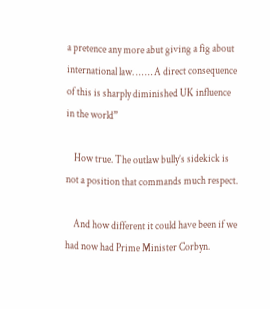a pretence any more abut giving a fig about international law. … … A direct consequence of this is sharply diminished UK influence in the world”

    How true. The outlaw bully’s sidekick is not a position that commands much respect.

    And how different it could have been if we had now had Prime Minister Corbyn.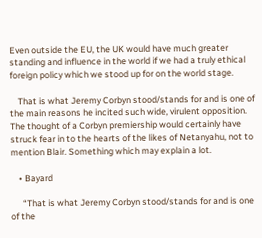Even outside the EU, the UK would have much greater standing and influence in the world if we had a truly ethical foreign policy which we stood up for on the world stage.

    That is what Jeremy Corbyn stood/stands for and is one of the main reasons he incited such wide, virulent opposition. The thought of a Corbyn premiership would certainly have struck fear in to the hearts of the likes of Netanyahu, not to mention Blair. Something which may explain a lot.

    • Bayard

      “That is what Jeremy Corbyn stood/stands for and is one of the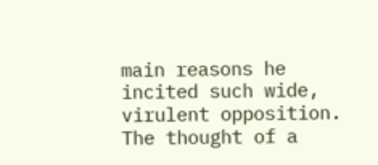main reasons he incited such wide, virulent opposition. The thought of a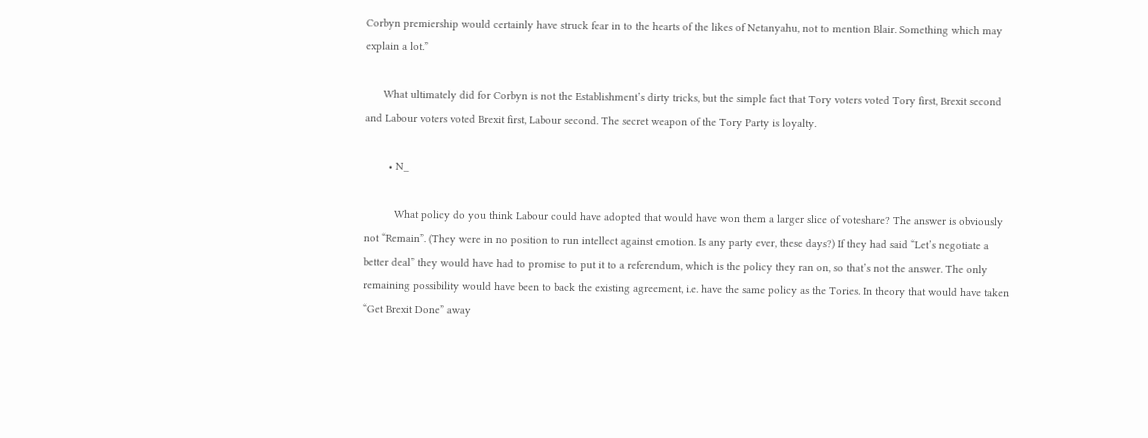Corbyn premiership would certainly have struck fear in to the hearts of the likes of Netanyahu, not to mention Blair. Something which may explain a lot.”

      What ultimately did for Corbyn is not the Establishment’s dirty tricks, but the simple fact that Tory voters voted Tory first, Brexit second and Labour voters voted Brexit first, Labour second. The secret weapon of the Tory Party is loyalty.

        • N_

          What policy do you think Labour could have adopted that would have won them a larger slice of voteshare? The answer is obviously not “Remain”. (They were in no position to run intellect against emotion. Is any party ever, these days?) If they had said “Let’s negotiate a better deal” they would have had to promise to put it to a referendum, which is the policy they ran on, so that’s not the answer. The only remaining possibility would have been to back the existing agreement, i.e. have the same policy as the Tories. In theory that would have taken “Get Brexit Done” away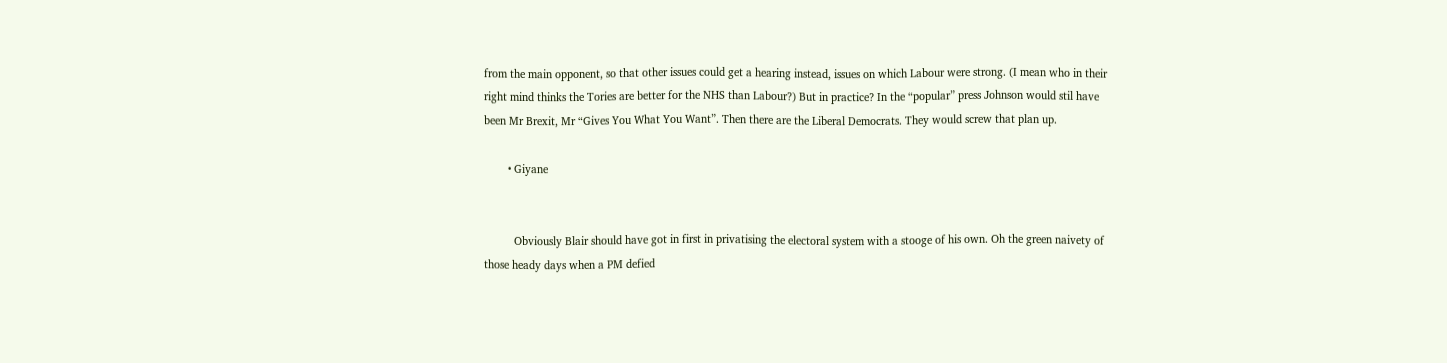from the main opponent, so that other issues could get a hearing instead, issues on which Labour were strong. (I mean who in their right mind thinks the Tories are better for the NHS than Labour?) But in practice? In the “popular” press Johnson would stil have been Mr Brexit, Mr “Gives You What You Want”. Then there are the Liberal Democrats. They would screw that plan up.

        • Giyane


          Obviously Blair should have got in first in privatising the electoral system with a stooge of his own. Oh the green naivety of those heady days when a PM defied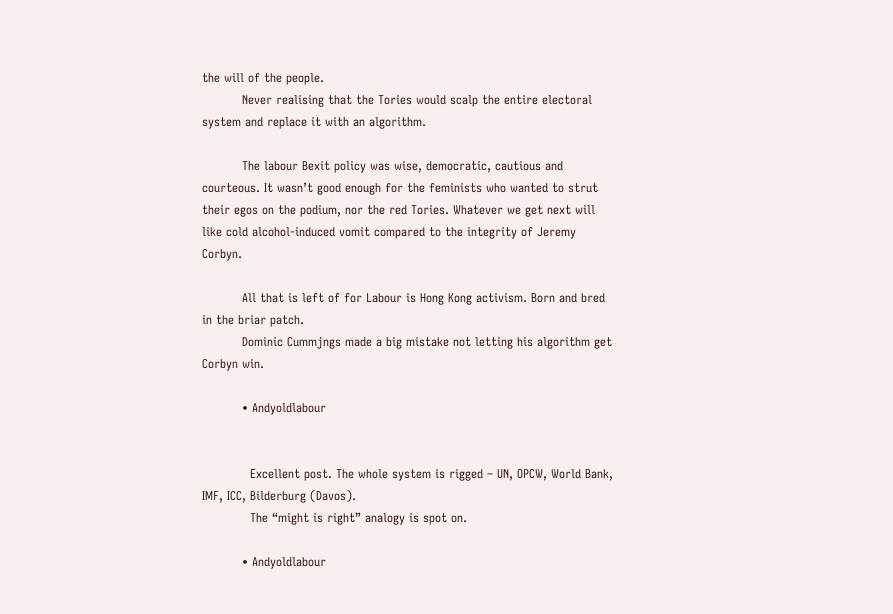the will of the people.
          Never realising that the Tories would scalp the entire electoral system and replace it with an algorithm.

          The labour Bexit policy was wise, democratic, cautious and courteous. It wasn’t good enough for the feminists who wanted to strut their egos on the podium, nor the red Tories. Whatever we get next will like cold alcohol-induced vomit compared to the integrity of Jeremy Corbyn.

          All that is left of for Labour is Hong Kong activism. Born and bred in the briar patch.
          Dominic Cummjngs made a big mistake not letting his algorithm get Corbyn win.

          • Andyoldlabour


            Excellent post. The whole system is rigged – UN, OPCW, World Bank, IMF, ICC, Bilderburg (Davos).
            The “might is right” analogy is spot on.

          • Andyoldlabour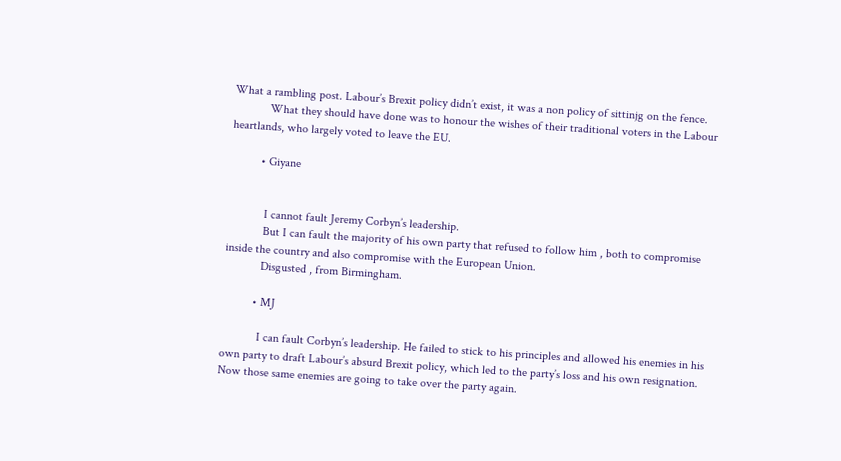What a rambling post. Labour’s Brexit policy didn’t exist, it was a non policy of sittinjg on the fence.
            What they should have done was to honour the wishes of their traditional voters in the Labour heartlands, who largely voted to leave the EU.

          • Giyane


            I cannot fault Jeremy Corbyn’s leadership.
            But I can fault the majority of his own party that refused to follow him , both to compromise inside the country and also compromise with the European Union.
            Disgusted , from Birmingham.

          • MJ

            I can fault Corbyn’s leadership. He failed to stick to his principles and allowed his enemies in his own party to draft Labour’s absurd Brexit policy, which led to the party’s loss and his own resignation. Now those same enemies are going to take over the party again.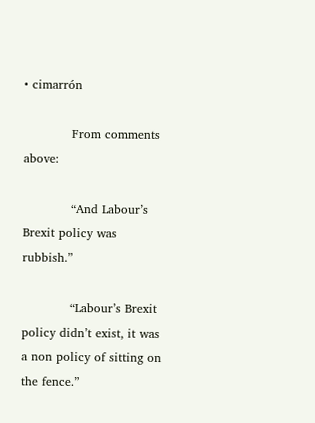• cimarrón

            From comments above:

            “And Labour’s Brexit policy was rubbish.”

            “Labour’s Brexit policy didn’t exist, it was a non policy of sitting on the fence.”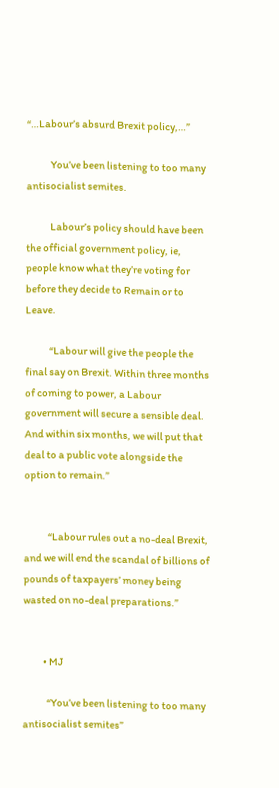“…Labour’s absurd Brexit policy,…”

            You’ve been listening to too many antisocialist semites.

            Labour’s policy should have been the official government policy, ie, people know what they’re voting for before they decide to Remain or to Leave.

            “Labour will give the people the final say on Brexit. Within three months of coming to power, a Labour government will secure a sensible deal. And within six months, we will put that deal to a public vote alongside the option to remain.”


            “Labour rules out a no-deal Brexit, and we will end the scandal of billions of pounds of taxpayers’ money being wasted on no-deal preparations.”


          • MJ

            “You’ve been listening to too many antisocialist semites”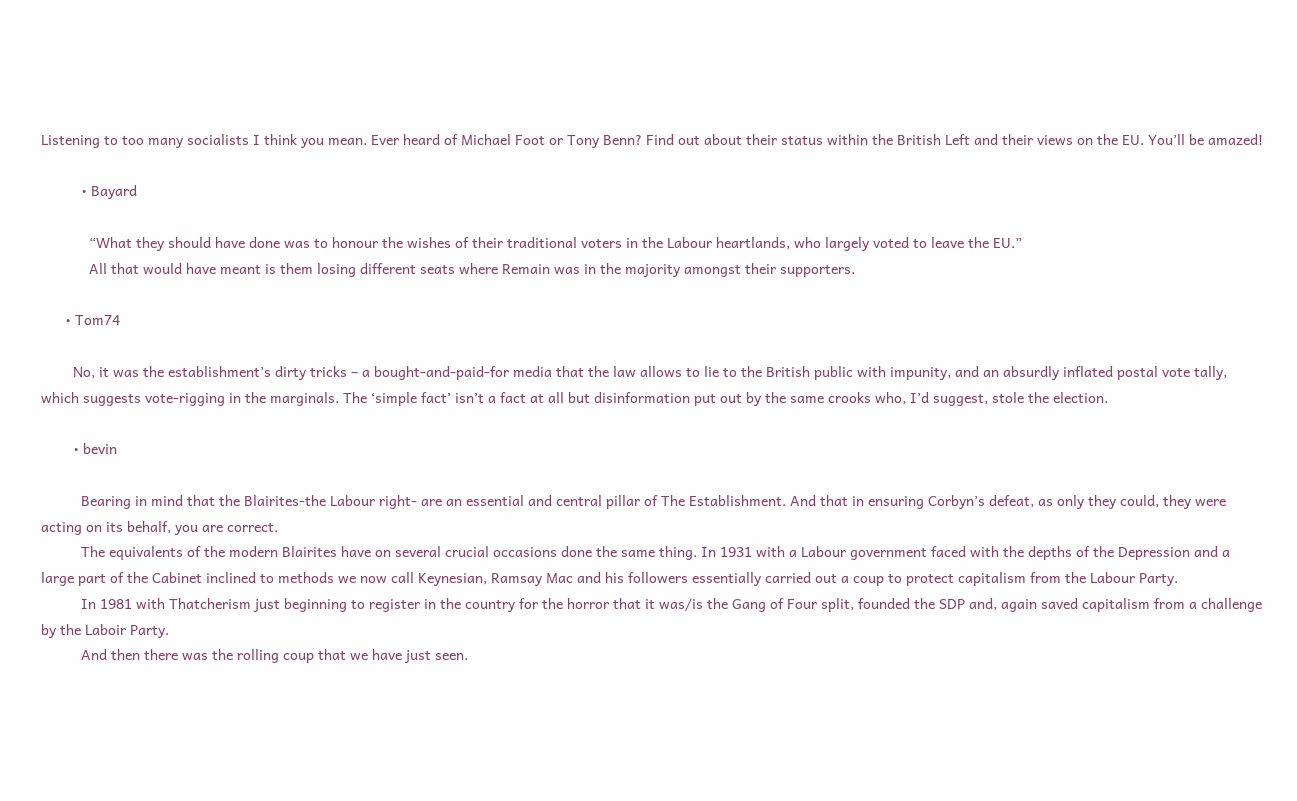Listening to too many socialists I think you mean. Ever heard of Michael Foot or Tony Benn? Find out about their status within the British Left and their views on the EU. You’ll be amazed!

          • Bayard

            “What they should have done was to honour the wishes of their traditional voters in the Labour heartlands, who largely voted to leave the EU.”
            All that would have meant is them losing different seats where Remain was in the majority amongst their supporters.

      • Tom74

        No, it was the establishment’s dirty tricks – a bought-and-paid-for media that the law allows to lie to the British public with impunity, and an absurdly inflated postal vote tally, which suggests vote-rigging in the marginals. The ‘simple fact’ isn’t a fact at all but disinformation put out by the same crooks who, I’d suggest, stole the election.

        • bevin

          Bearing in mind that the Blairites-the Labour right- are an essential and central pillar of The Establishment. And that in ensuring Corbyn’s defeat, as only they could, they were acting on its behalf, you are correct.
          The equivalents of the modern Blairites have on several crucial occasions done the same thing. In 1931 with a Labour government faced with the depths of the Depression and a large part of the Cabinet inclined to methods we now call Keynesian, Ramsay Mac and his followers essentially carried out a coup to protect capitalism from the Labour Party.
          In 1981 with Thatcherism just beginning to register in the country for the horror that it was/is the Gang of Four split, founded the SDP and, again saved capitalism from a challenge by the Laboir Party.
          And then there was the rolling coup that we have just seen.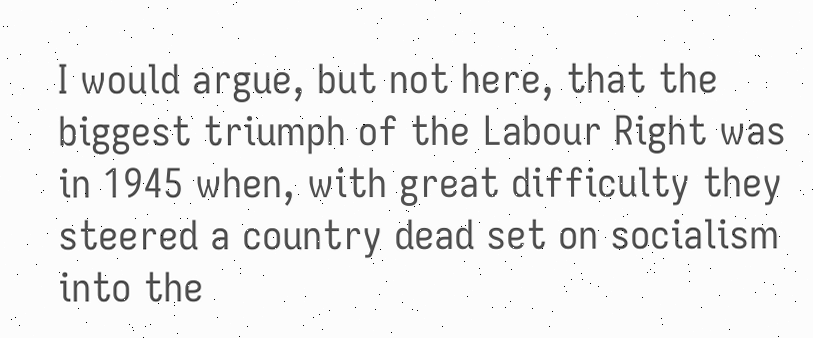I would argue, but not here, that the biggest triumph of the Labour Right was in 1945 when, with great difficulty they steered a country dead set on socialism into the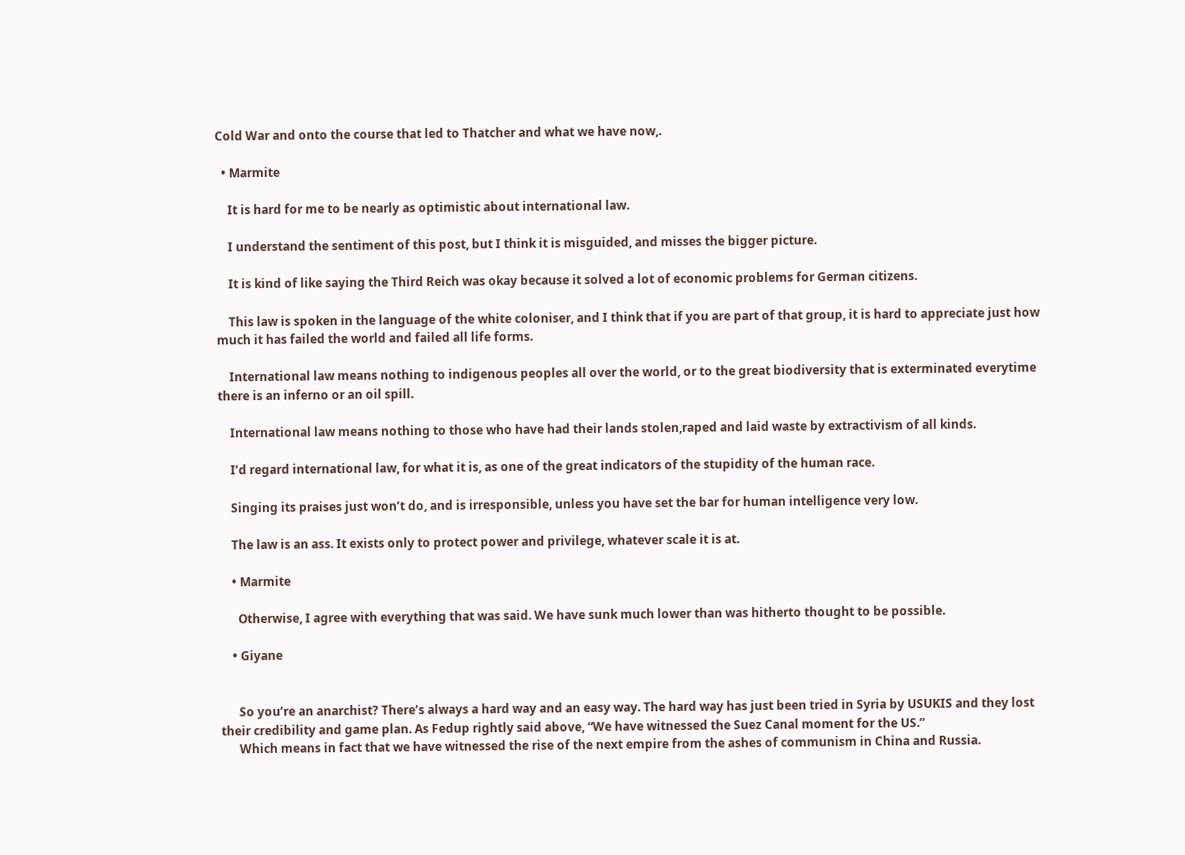Cold War and onto the course that led to Thatcher and what we have now,.

  • Marmite

    It is hard for me to be nearly as optimistic about international law.

    I understand the sentiment of this post, but I think it is misguided, and misses the bigger picture.

    It is kind of like saying the Third Reich was okay because it solved a lot of economic problems for German citizens.

    This law is spoken in the language of the white coloniser, and I think that if you are part of that group, it is hard to appreciate just how much it has failed the world and failed all life forms.

    International law means nothing to indigenous peoples all over the world, or to the great biodiversity that is exterminated everytime there is an inferno or an oil spill.

    International law means nothing to those who have had their lands stolen,raped and laid waste by extractivism of all kinds.

    I’d regard international law, for what it is, as one of the great indicators of the stupidity of the human race.

    Singing its praises just won’t do, and is irresponsible, unless you have set the bar for human intelligence very low.

    The law is an ass. It exists only to protect power and privilege, whatever scale it is at.

    • Marmite

      Otherwise, I agree with everything that was said. We have sunk much lower than was hitherto thought to be possible.

    • Giyane


      So you’re an anarchist? There’s always a hard way and an easy way. The hard way has just been tried in Syria by USUKIS and they lost their credibility and game plan. As Fedup rightly said above, “We have witnessed the Suez Canal moment for the US.”
      Which means in fact that we have witnessed the rise of the next empire from the ashes of communism in China and Russia.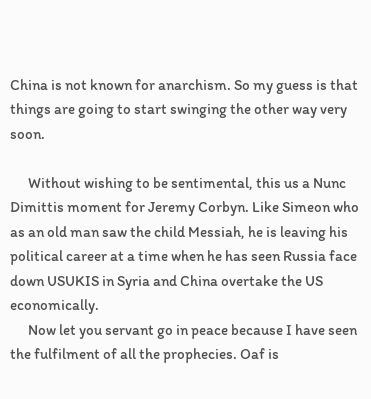China is not known for anarchism. So my guess is that things are going to start swinging the other way very soon.

      Without wishing to be sentimental, this us a Nunc Dimittis moment for Jeremy Corbyn. Like Simeon who as an old man saw the child Messiah, he is leaving his political career at a time when he has seen Russia face down USUKIS in Syria and China overtake the US economically.
      Now let you servant go in peace because I have seen the fulfilment of all the prophecies. Oaf is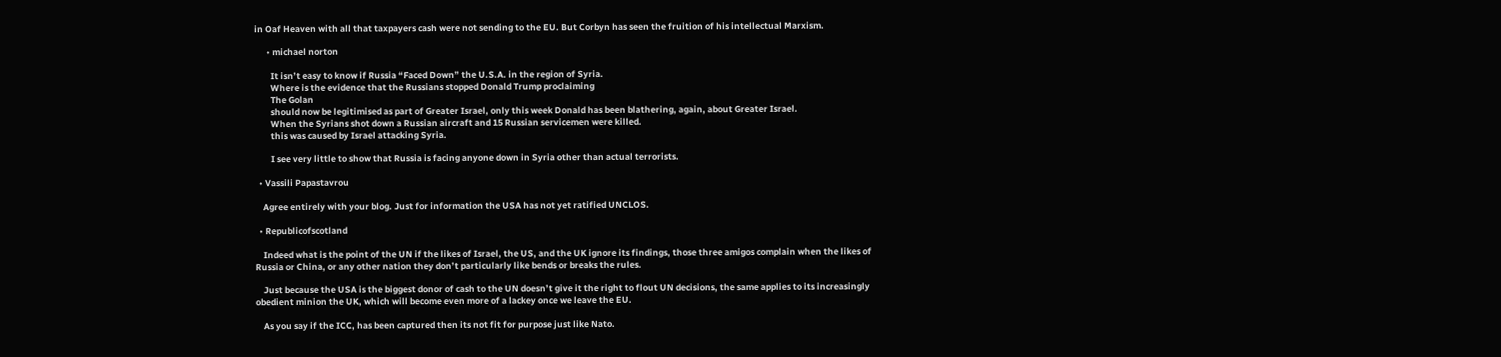in Oaf Heaven with all that taxpayers cash were not sending to the EU. But Corbyn has seen the fruition of his intellectual Marxism.

      • michael norton

        It isn’t easy to know if Russia “Faced Down” the U.S.A. in the region of Syria.
        Where is the evidence that the Russians stopped Donald Trump proclaiming
        The Golan
        should now be legitimised as part of Greater Israel, only this week Donald has been blathering, again, about Greater Israel.
        When the Syrians shot down a Russian aircraft and 15 Russian servicemen were killed.
        this was caused by Israel attacking Syria.

        I see very little to show that Russia is facing anyone down in Syria other than actual terrorists.

  • Vassili Papastavrou

    Agree entirely with your blog. Just for information the USA has not yet ratified UNCLOS.

  • Republicofscotland

    Indeed what is the point of the UN if the likes of Israel, the US, and the UK ignore its findings, those three amigos complain when the likes of Russia or China, or any other nation they don’t particularly like bends or breaks the rules.

    Just because the USA is the biggest donor of cash to the UN doesn’t give it the right to flout UN decisions, the same applies to its increasingly obedient minion the UK, which will become even more of a lackey once we leave the EU.

    As you say if the ICC, has been captured then its not fit for purpose just like Nato.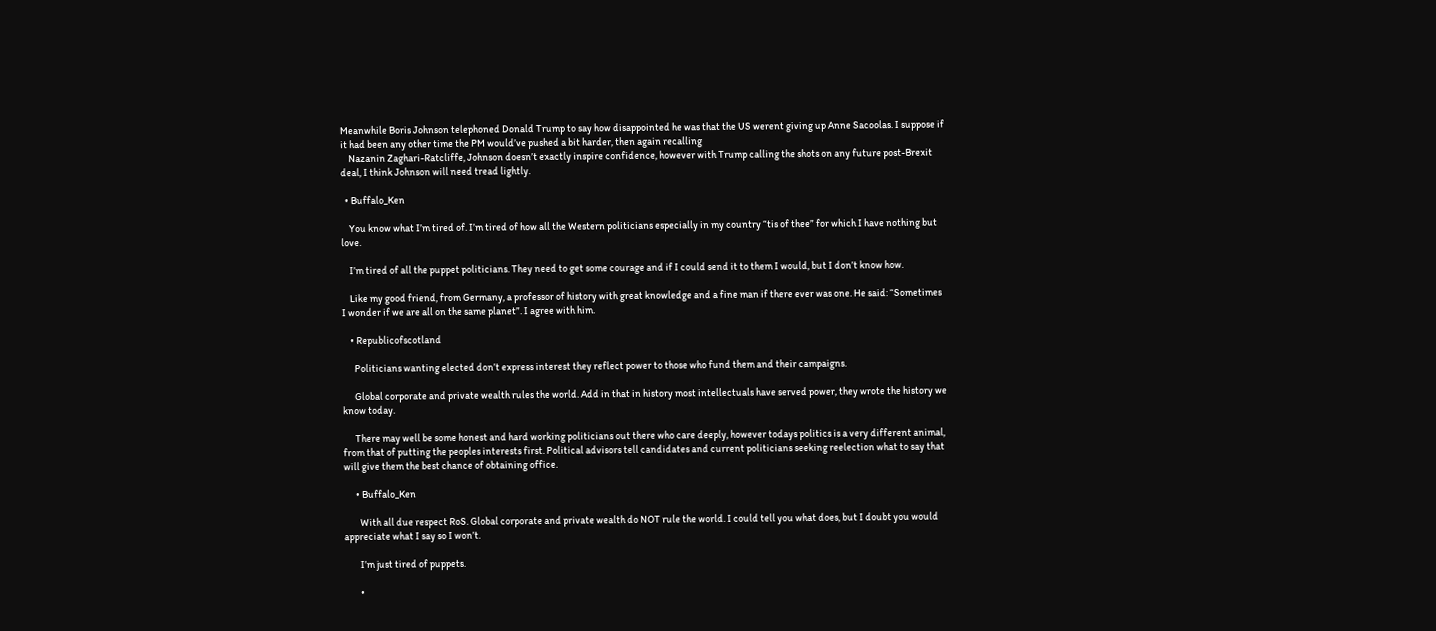Meanwhile Boris Johnson telephoned Donald Trump to say how disappointed he was that the US werent giving up Anne Sacoolas. I suppose if it had been any other time the PM would’ve pushed a bit harder, then again recalling
    Nazanin Zaghari-Ratcliffe, Johnson doesn’t exactly inspire confidence, however with Trump calling the shots on any future post-Brexit deal, I think Johnson will need tread lightly.

  • Buffalo_Ken

    You know what I’m tired of. I’m tired of how all the Western politicians especially in my country “tis of thee” for which I have nothing but love.

    I’m tired of all the puppet politicians. They need to get some courage and if I could send it to them I would, but I don’t know how.

    Like my good friend, from Germany, a professor of history with great knowledge and a fine man if there ever was one. He said: “Sometimes I wonder if we are all on the same planet”. I agree with him.

    • Republicofscotland

      Politicians wanting elected don’t express interest they reflect power to those who fund them and their campaigns.

      Global corporate and private wealth rules the world. Add in that in history most intellectuals have served power, they wrote the history we know today.

      There may well be some honest and hard working politicians out there who care deeply, however todays politics is a very different animal, from that of putting the peoples interests first. Political advisors tell candidates and current politicians seeking reelection what to say that will give them the best chance of obtaining office.

      • Buffalo_Ken

        With all due respect RoS. Global corporate and private wealth do NOT rule the world. I could tell you what does, but I doubt you would appreciate what I say so I won’t.

        I’m just tired of puppets.

        •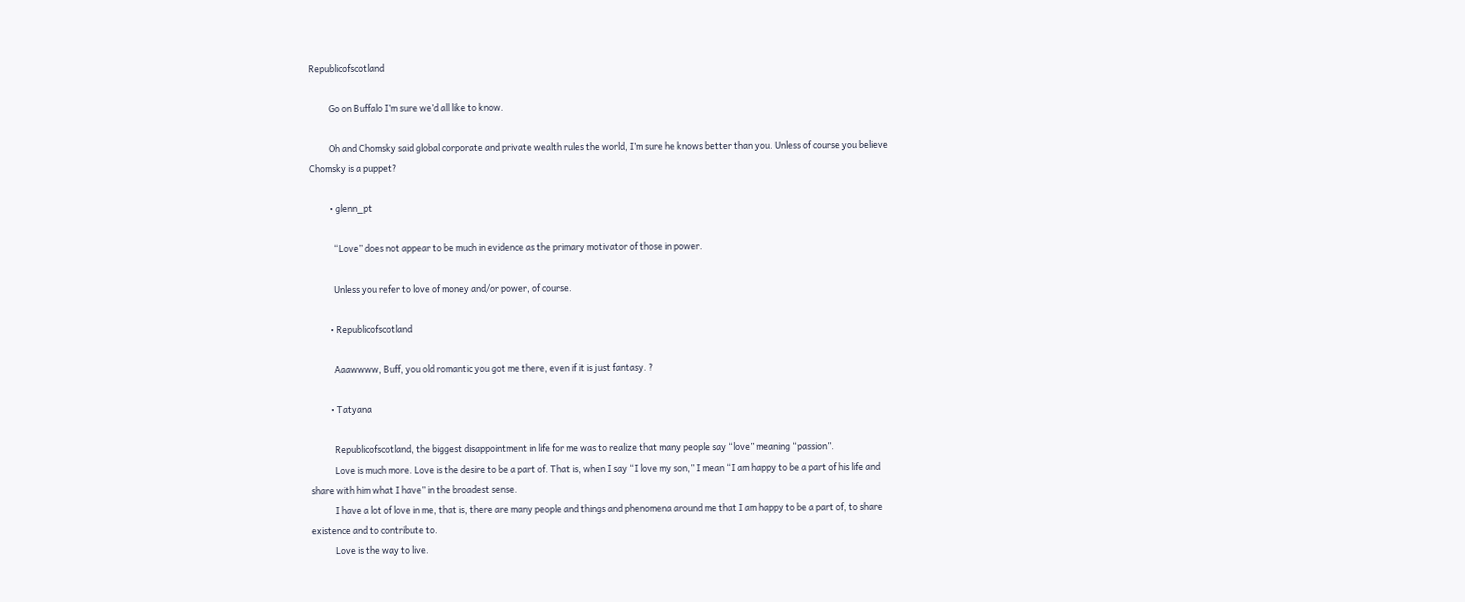Republicofscotland

          Go on Buffalo I’m sure we’d all like to know.

          Oh and Chomsky said global corporate and private wealth rules the world, I’m sure he knows better than you. Unless of course you believe Chomsky is a puppet?

          • glenn_pt

            “Love” does not appear to be much in evidence as the primary motivator of those in power.

            Unless you refer to love of money and/or power, of course.

          • Republicofscotland

            Aaawwww, Buff, you old romantic you got me there, even if it is just fantasy. ?

          • Tatyana

            Republicofscotland, the biggest disappointment in life for me was to realize that many people say “love” meaning “passion”.
            Love is much more. Love is the desire to be a part of. That is, when I say “I love my son,” I mean “I am happy to be a part of his life and share with him what I have” in the broadest sense.
            I have a lot of love in me, that is, there are many people and things and phenomena around me that I am happy to be a part of, to share existence and to contribute to.
            Love is the way to live.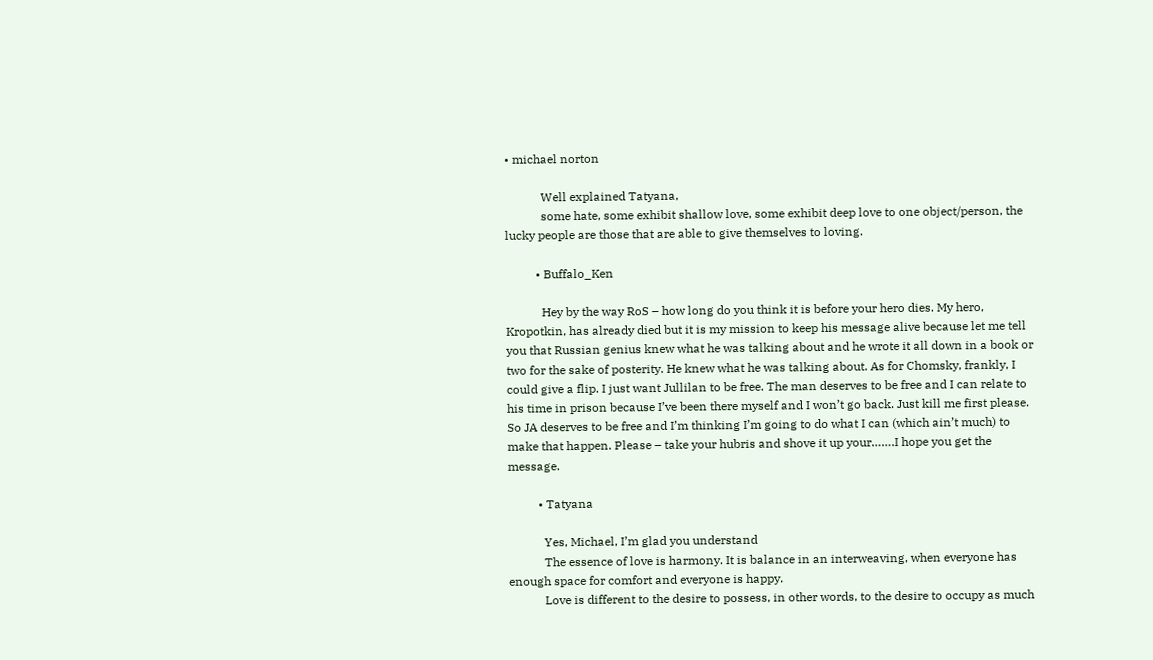• michael norton

            Well explained Tatyana,
            some hate, some exhibit shallow love, some exhibit deep love to one object/person, the lucky people are those that are able to give themselves to loving.

          • Buffalo_Ken

            Hey by the way RoS – how long do you think it is before your hero dies. My hero, Kropotkin, has already died but it is my mission to keep his message alive because let me tell you that Russian genius knew what he was talking about and he wrote it all down in a book or two for the sake of posterity. He knew what he was talking about. As for Chomsky, frankly, I could give a flip. I just want Jullilan to be free. The man deserves to be free and I can relate to his time in prison because I’ve been there myself and I won’t go back. Just kill me first please. So JA deserves to be free and I’m thinking I’m going to do what I can (which ain’t much) to make that happen. Please – take your hubris and shove it up your…….I hope you get the message.

          • Tatyana

            Yes, Michael, I’m glad you understand
            The essence of love is harmony. It is balance in an interweaving, when everyone has enough space for comfort and everyone is happy.
            Love is different to the desire to possess, in other words, to the desire to occupy as much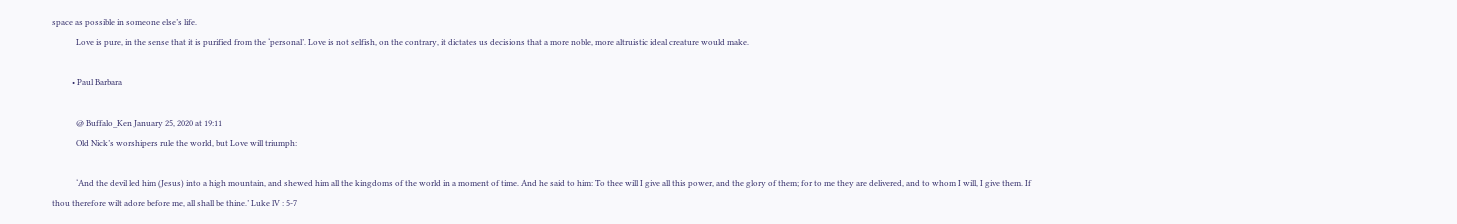space as possible in someone else’s life.
            Love is pure, in the sense that it is purified from the ‘personal’. Love is not selfish, on the contrary, it dictates us decisions that a more noble, more altruistic ideal creature would make.

          • Paul Barbara

            @ Buffalo_Ken January 25, 2020 at 19:11
            Old Nick’s worshipers rule the world, but Love will triumph:

            ‘And the devil led him (Jesus) into a high mountain, and shewed him all the kingdoms of the world in a moment of time. And he said to him: To thee will I give all this power, and the glory of them; for to me they are delivered, and to whom I will, I give them. If thou therefore wilt adore before me, all shall be thine.’ Luke lV : 5-7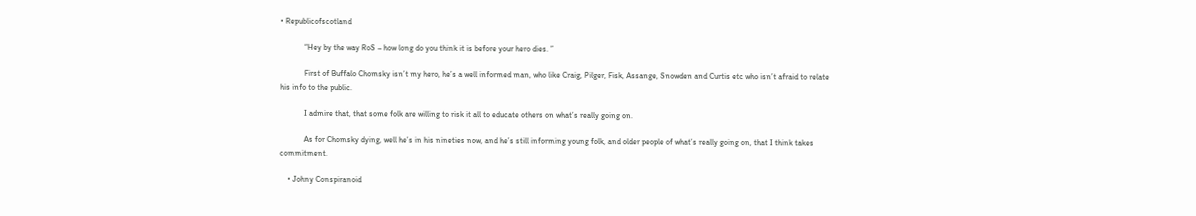• Republicofscotland

            “Hey by the way RoS – how long do you think it is before your hero dies. ”

            First of Buffalo Chomsky isn’t my hero, he’s a well informed man, who like Craig, Pilger, Fisk, Assange, Snowden and Curtis etc who isn’t afraid to relate his info to the public.

            I admire that, that some folk are willing to risk it all to educate others on what’s really going on.

            As for Chomsky dying, well he’s in his nineties now, and he’s still informing young folk, and older people of what’s really going on, that I think takes commitment.

    • Johny Conspiranoid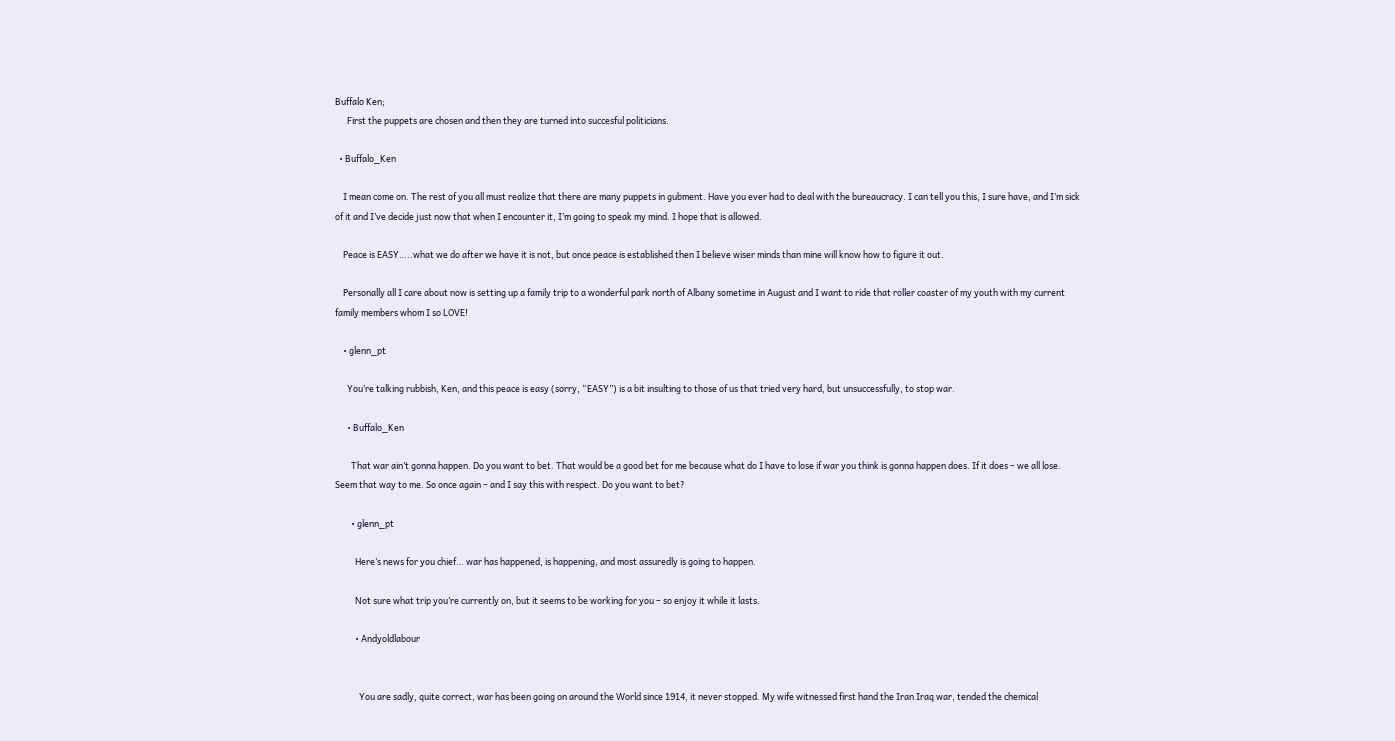Buffalo Ken;
      First the puppets are chosen and then they are turned into succesful politicians.

  • Buffalo_Ken

    I mean come on. The rest of you all must realize that there are many puppets in gubment. Have you ever had to deal with the bureaucracy. I can tell you this, I sure have, and I’m sick of it and I’ve decide just now that when I encounter it, I’m going to speak my mind. I hope that is allowed.

    Peace is EASY…..what we do after we have it is not, but once peace is established then I believe wiser minds than mine will know how to figure it out.

    Personally all I care about now is setting up a family trip to a wonderful park north of Albany sometime in August and I want to ride that roller coaster of my youth with my current family members whom I so LOVE!

    • glenn_pt

      You’re talking rubbish, Ken, and this peace is easy (sorry, “EASY”) is a bit insulting to those of us that tried very hard, but unsuccessfully, to stop war.

      • Buffalo_Ken

        That war ain’t gonna happen. Do you want to bet. That would be a good bet for me because what do I have to lose if war you think is gonna happen does. If it does – we all lose. Seem that way to me. So once again – and I say this with respect. Do you want to bet?

        • glenn_pt

          Here’s news for you chief… war has happened, is happening, and most assuredly is going to happen.

          Not sure what trip you’re currently on, but it seems to be working for you – so enjoy it while it lasts.

          • Andyoldlabour


            You are sadly, quite correct, war has been going on around the World since 1914, it never stopped. My wife witnessed first hand the Iran Iraq war, tended the chemical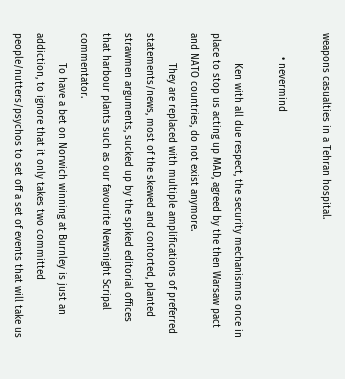weapons casualties in a Tehran hospital.

        • nevermind

          Ken with all due respect, the security mechanismns once in place to stop us acting up MAD, agreed by the then Warsaw pact and NATO countries, do not exist anymore.
          They are replaced with multiple amplifications of preferred statements/news, most of the skewed and contorted, planted strawmen arguments, sucked up by the spiked editorial offices that harbour plants such as our favourite Newsnight Scripal commentator.
          To have a bet on Norwich winning at Burnley is just an addiction, to ignore that it only takes two committed people/nutters/psychos to set off a set of events that will take us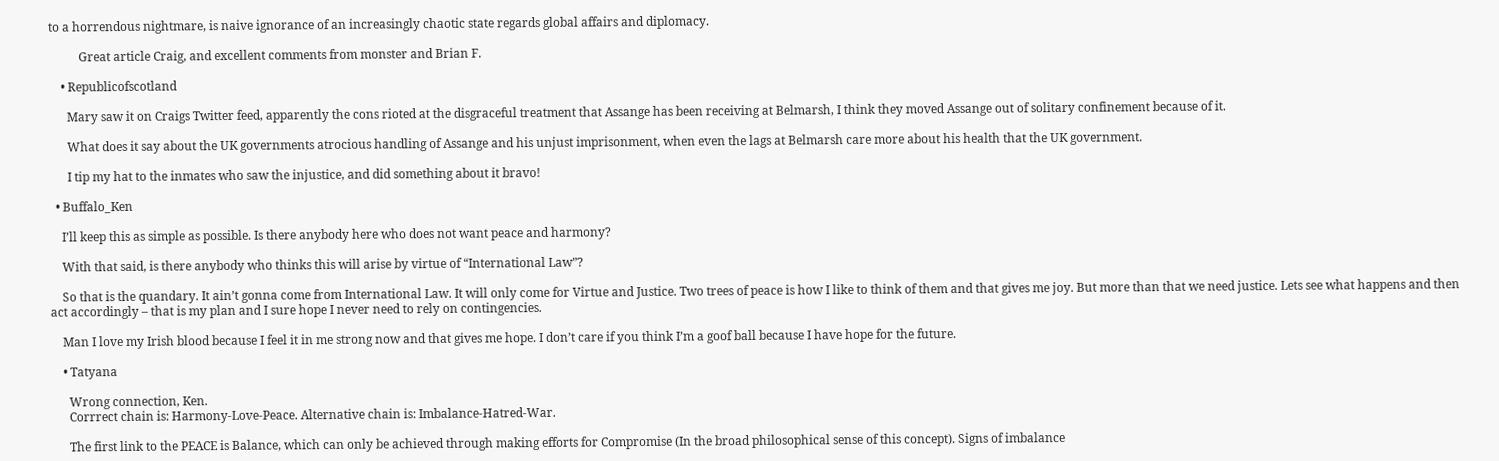to a horrendous nightmare, is naive ignorance of an increasingly chaotic state regards global affairs and diplomacy.

          Great article Craig, and excellent comments from monster and Brian F.

    • Republicofscotland

      Mary saw it on Craigs Twitter feed, apparently the cons rioted at the disgraceful treatment that Assange has been receiving at Belmarsh, I think they moved Assange out of solitary confinement because of it.

      What does it say about the UK governments atrocious handling of Assange and his unjust imprisonment, when even the lags at Belmarsh care more about his health that the UK government.

      I tip my hat to the inmates who saw the injustice, and did something about it bravo!

  • Buffalo_Ken

    I’ll keep this as simple as possible. Is there anybody here who does not want peace and harmony?

    With that said, is there anybody who thinks this will arise by virtue of “International Law”?

    So that is the quandary. It ain’t gonna come from International Law. It will only come for Virtue and Justice. Two trees of peace is how I like to think of them and that gives me joy. But more than that we need justice. Lets see what happens and then act accordingly – that is my plan and I sure hope I never need to rely on contingencies.

    Man I love my Irish blood because I feel it in me strong now and that gives me hope. I don’t care if you think I’m a goof ball because I have hope for the future.

    • Tatyana

      Wrong connection, Ken.
      Corrrect chain is: Harmony-Love-Peace. Alternative chain is: Imbalance-Hatred-War.

      The first link to the PEACE is Balance, which can only be achieved through making efforts for Compromise (In the broad philosophical sense of this concept). Signs of imbalance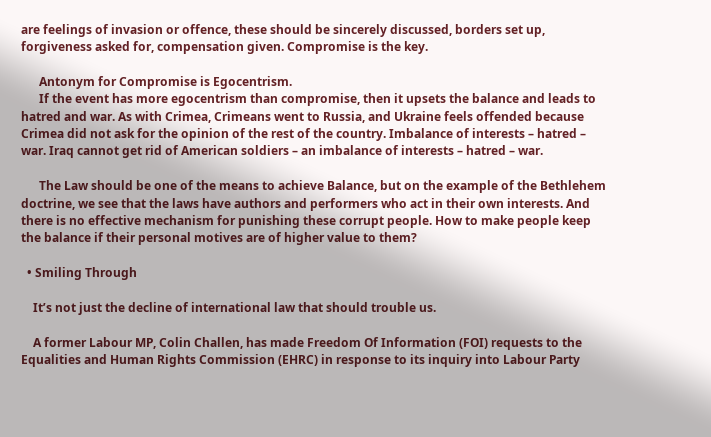are feelings of invasion or offence, these should be sincerely discussed, borders set up, forgiveness asked for, compensation given. Compromise is the key.

      Antonym for Compromise is Egocentrism.
      If the event has more egocentrism than compromise, then it upsets the balance and leads to hatred and war. As with Crimea, Crimeans went to Russia, and Ukraine feels offended because Crimea did not ask for the opinion of the rest of the country. Imbalance of interests – hatred – war. Iraq cannot get rid of American soldiers – an imbalance of interests – hatred – war.

      The Law should be one of the means to achieve Balance, but on the example of the Bethlehem doctrine, we see that the laws have authors and performers who act in their own interests. And there is no effective mechanism for punishing these corrupt people. How to make people keep the balance if their personal motives are of higher value to them?

  • Smiling Through

    It’s not just the decline of international law that should trouble us.

    A former Labour MP, Colin Challen, has made Freedom Of Information (FOI) requests to the Equalities and Human Rights Commission (EHRC) in response to its inquiry into Labour Party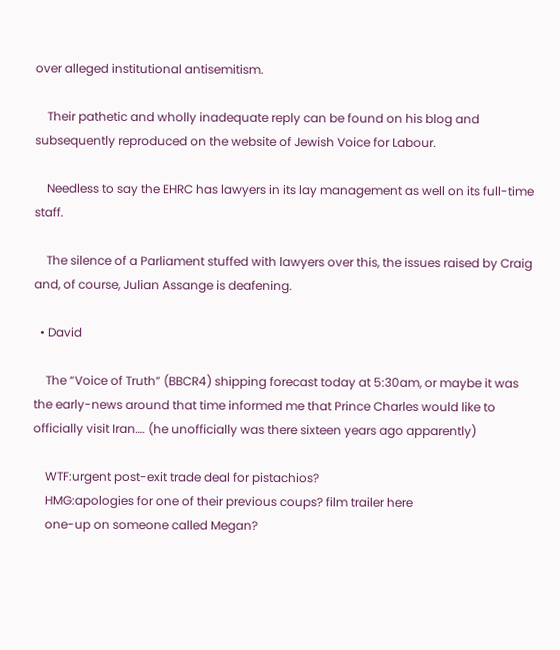over alleged institutional antisemitism.

    Their pathetic and wholly inadequate reply can be found on his blog and subsequently reproduced on the website of Jewish Voice for Labour.

    Needless to say the EHRC has lawyers in its lay management as well on its full-time staff.

    The silence of a Parliament stuffed with lawyers over this, the issues raised by Craig and, of course, Julian Assange is deafening.

  • David

    The “Voice of Truth” (BBCR4) shipping forecast today at 5:30am, or maybe it was the early-news around that time informed me that Prince Charles would like to officially visit Iran…. (he unofficially was there sixteen years ago apparently)

    WTF:urgent post-exit trade deal for pistachios?
    HMG:apologies for one of their previous coups? film trailer here
    one-up on someone called Megan?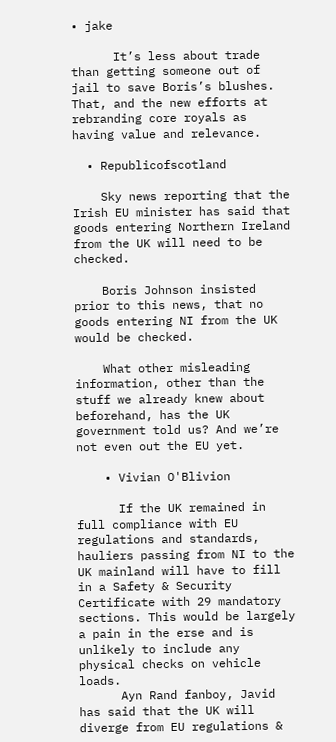• jake

      It’s less about trade than getting someone out of jail to save Boris’s blushes. That, and the new efforts at rebranding core royals as having value and relevance.

  • Republicofscotland

    Sky news reporting that the Irish EU minister has said that goods entering Northern Ireland from the UK will need to be checked.

    Boris Johnson insisted prior to this news, that no goods entering NI from the UK would be checked.

    What other misleading information, other than the stuff we already knew about beforehand, has the UK government told us? And we’re not even out the EU yet.

    • Vivian O'Blivion

      If the UK remained in full compliance with EU regulations and standards, hauliers passing from NI to the UK mainland will have to fill in a Safety & Security Certificate with 29 mandatory sections. This would be largely a pain in the erse and is unlikely to include any physical checks on vehicle loads.
      Ayn Rand fanboy, Javid has said that the UK will diverge from EU regulations &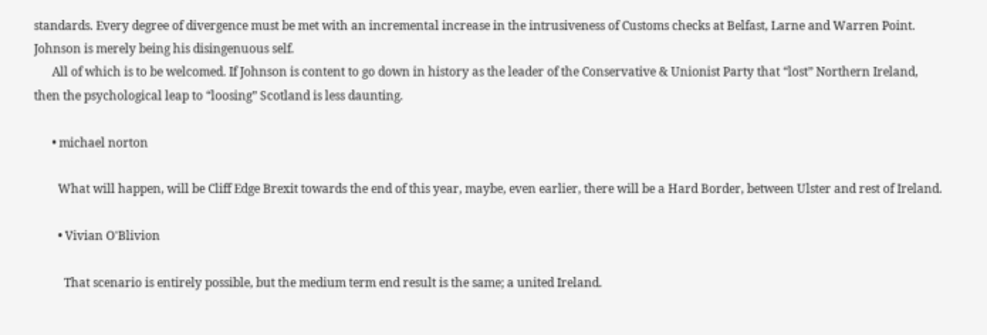standards. Every degree of divergence must be met with an incremental increase in the intrusiveness of Customs checks at Belfast, Larne and Warren Point. Johnson is merely being his disingenuous self.
      All of which is to be welcomed. If Johnson is content to go down in history as the leader of the Conservative & Unionist Party that “lost” Northern Ireland, then the psychological leap to “loosing” Scotland is less daunting.

      • michael norton

        What will happen, will be Cliff Edge Brexit towards the end of this year, maybe, even earlier, there will be a Hard Border, between Ulster and rest of Ireland.

        • Vivian O'Blivion

          That scenario is entirely possible, but the medium term end result is the same; a united Ireland.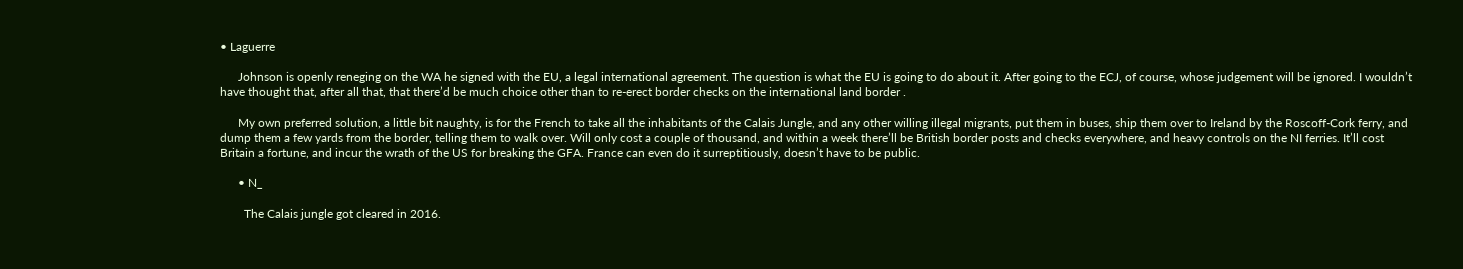• Laguerre

      Johnson is openly reneging on the WA he signed with the EU, a legal international agreement. The question is what the EU is going to do about it. After going to the ECJ, of course, whose judgement will be ignored. I wouldn’t have thought that, after all that, that there’d be much choice other than to re-erect border checks on the international land border .

      My own preferred solution, a little bit naughty, is for the French to take all the inhabitants of the Calais Jungle, and any other willing illegal migrants, put them in buses, ship them over to Ireland by the Roscoff-Cork ferry, and dump them a few yards from the border, telling them to walk over. Will only cost a couple of thousand, and within a week there’ll be British border posts and checks everywhere, and heavy controls on the NI ferries. It’ll cost Britain a fortune, and incur the wrath of the US for breaking the GFA. France can even do it surreptitiously, doesn’t have to be public.

      • N_

        The Calais jungle got cleared in 2016.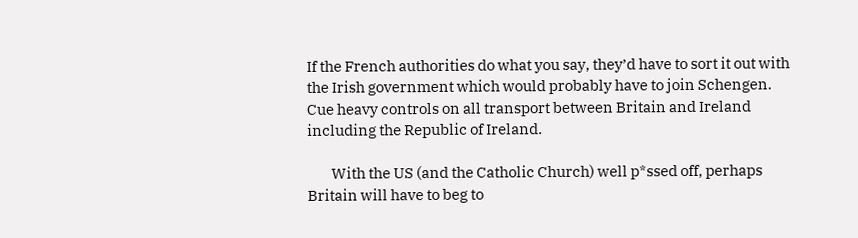If the French authorities do what you say, they’d have to sort it out with the Irish government which would probably have to join Schengen. Cue heavy controls on all transport between Britain and Ireland including the Republic of Ireland.

        With the US (and the Catholic Church) well p*ssed off, perhaps Britain will have to beg to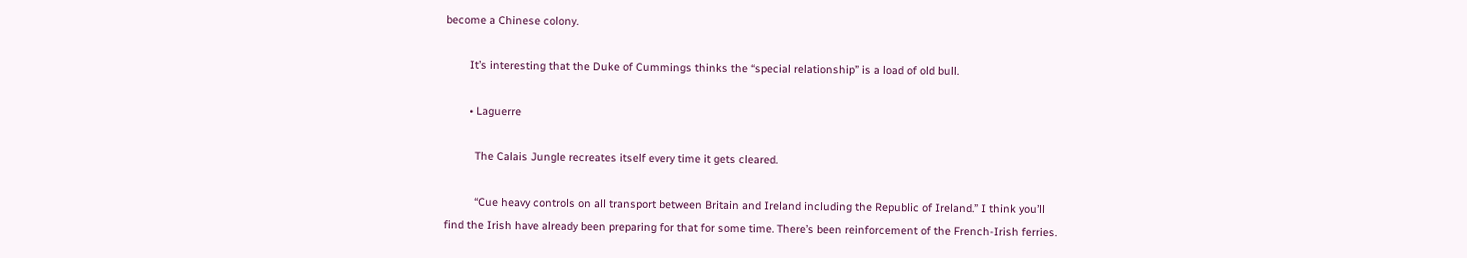become a Chinese colony.

        It’s interesting that the Duke of Cummings thinks the “special relationship” is a load of old bull.

        • Laguerre

          The Calais Jungle recreates itself every time it gets cleared.

          “Cue heavy controls on all transport between Britain and Ireland including the Republic of Ireland.” I think you’ll find the Irish have already been preparing for that for some time. There’s been reinforcement of the French-Irish ferries.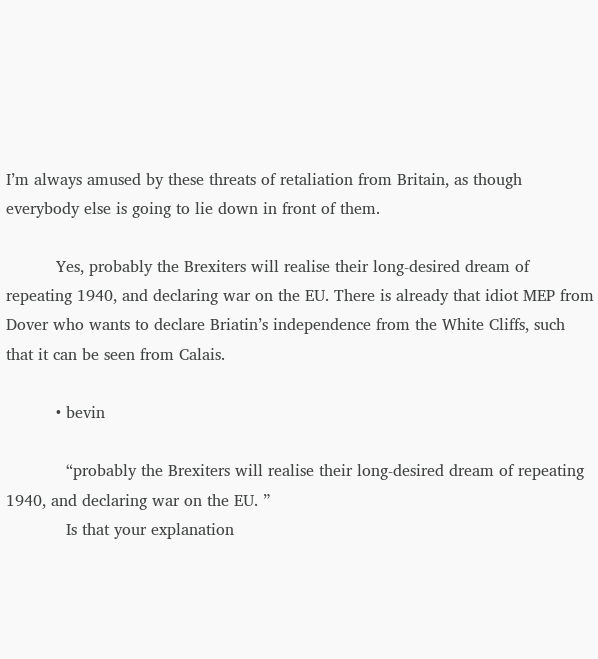I’m always amused by these threats of retaliation from Britain, as though everybody else is going to lie down in front of them.

          Yes, probably the Brexiters will realise their long-desired dream of repeating 1940, and declaring war on the EU. There is already that idiot MEP from Dover who wants to declare Briatin’s independence from the White Cliffs, such that it can be seen from Calais.

          • bevin

            “probably the Brexiters will realise their long-desired dream of repeating 1940, and declaring war on the EU. ”
            Is that your explanation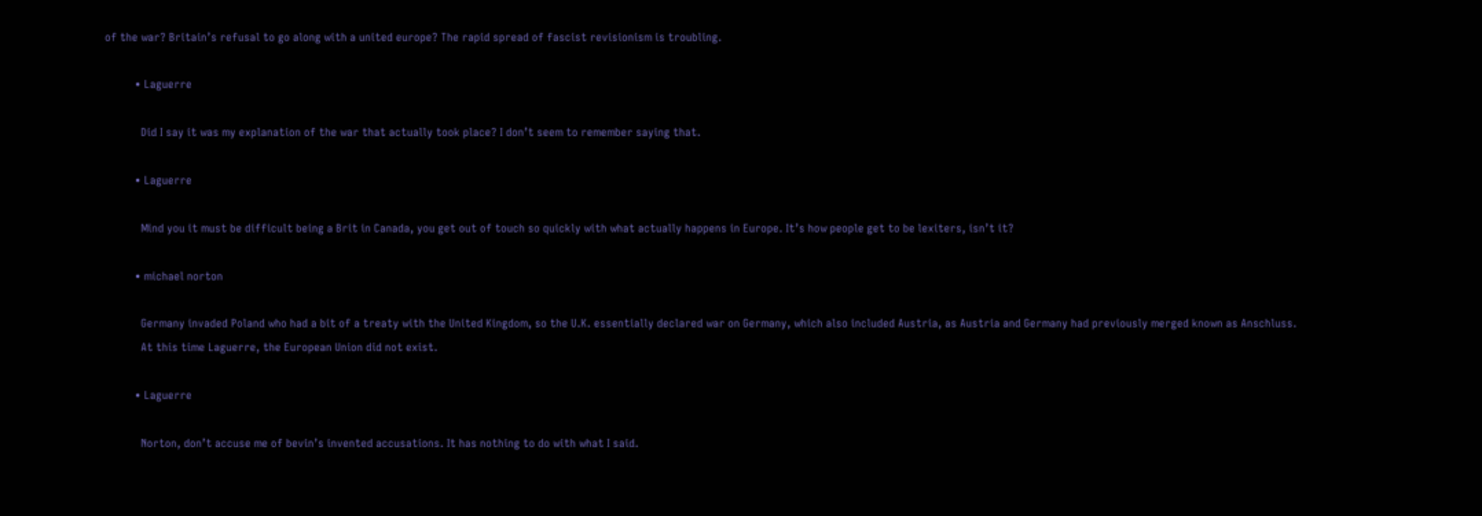of the war? Britain’s refusal to go along with a united europe? The rapid spread of fascist revisionism is troubling.

          • Laguerre

            Did I say it was my explanation of the war that actually took place? I don’t seem to remember saying that.

          • Laguerre

            Mind you it must be difficult being a Brit in Canada, you get out of touch so quickly with what actually happens in Europe. It’s how people get to be lexiters, isn’t it?

          • michael norton

            Germany invaded Poland who had a bit of a treaty with the United Kingdom, so the U.K. essentially declared war on Germany, which also included Austria, as Austria and Germany had previously merged known as Anschluss.
            At this time Laguerre, the European Union did not exist.

          • Laguerre

            Norton, don’t accuse me of bevin’s invented accusations. It has nothing to do with what I said.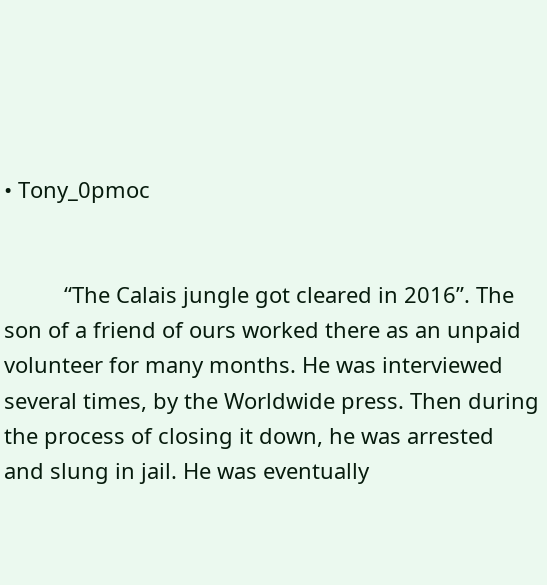• Tony_0pmoc


          “The Calais jungle got cleared in 2016”. The son of a friend of ours worked there as an unpaid volunteer for many months. He was interviewed several times, by the Worldwide press. Then during the process of closing it down, he was arrested and slung in jail. He was eventually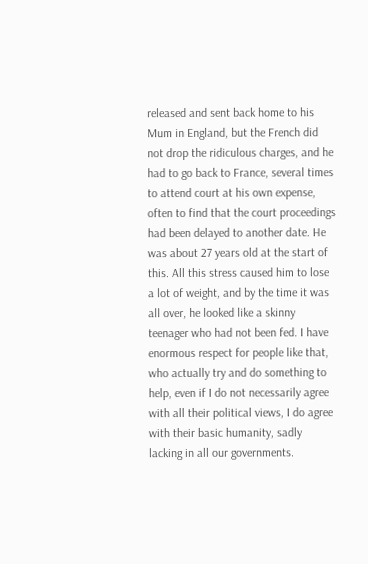released and sent back home to his Mum in England, but the French did not drop the ridiculous charges, and he had to go back to France, several times to attend court at his own expense, often to find that the court proceedings had been delayed to another date. He was about 27 years old at the start of this. All this stress caused him to lose a lot of weight, and by the time it was all over, he looked like a skinny teenager who had not been fed. I have enormous respect for people like that, who actually try and do something to help, even if I do not necessarily agree with all their political views, I do agree with their basic humanity, sadly lacking in all our governments.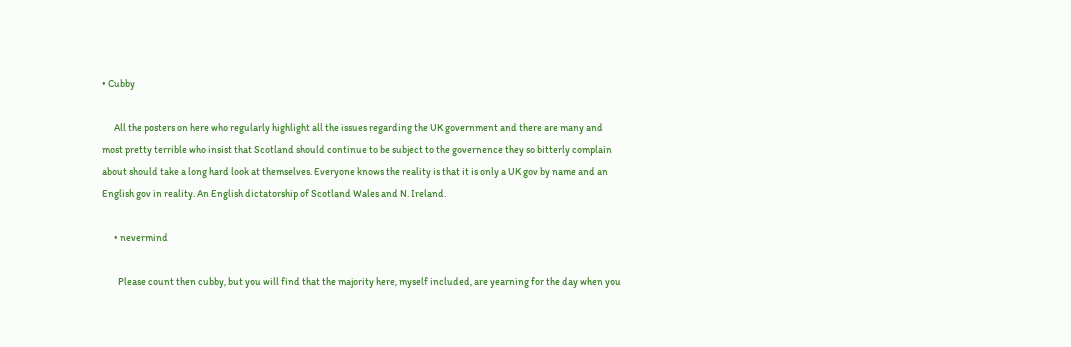• Cubby

      All the posters on here who regularly highlight all the issues regarding the UK government and there are many and most pretty terrible who insist that Scotland should continue to be subject to the governence they so bitterly complain about should take a long hard look at themselves. Everyone knows the reality is that it is only a UK gov by name and an English gov in reality. An English dictatorship of Scotland Wales and N. Ireland.

      • nevermind

        Please count then cubby, but you will find that the majority here, myself included, are yearning for the day when you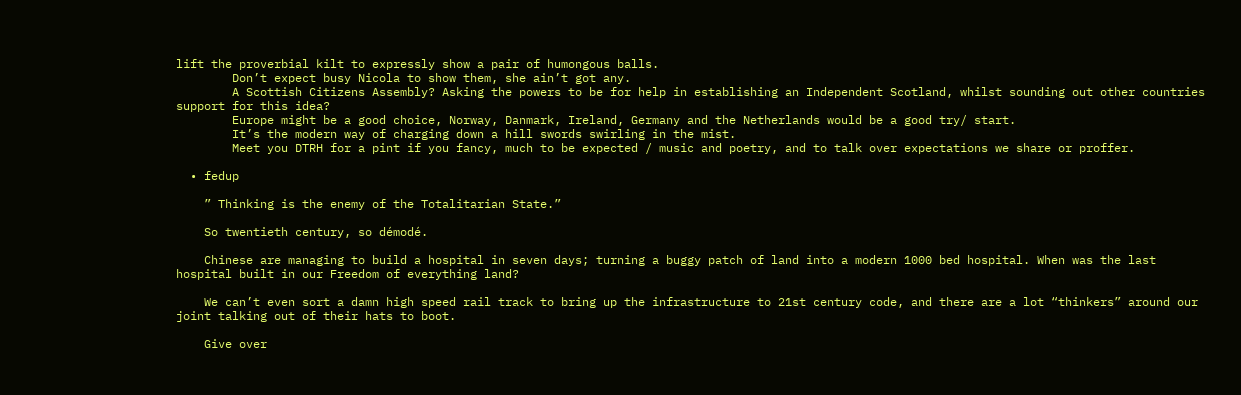lift the proverbial kilt to expressly show a pair of humongous balls.
        Don’t expect busy Nicola to show them, she ain’t got any.
        A Scottish Citizens Assembly? Asking the powers to be for help in establishing an Independent Scotland, whilst sounding out other countries support for this idea?
        Europe might be a good choice, Norway, Danmark, Ireland, Germany and the Netherlands would be a good try/ start.
        It’s the modern way of charging down a hill swords swirling in the mist.
        Meet you DTRH for a pint if you fancy, much to be expected / music and poetry, and to talk over expectations we share or proffer.

  • fedup

    ” Thinking is the enemy of the Totalitarian State.”

    So twentieth century, so démodé.

    Chinese are managing to build a hospital in seven days; turning a buggy patch of land into a modern 1000 bed hospital. When was the last hospital built in our Freedom of everything land?

    We can’t even sort a damn high speed rail track to bring up the infrastructure to 21st century code, and there are a lot “thinkers” around our joint talking out of their hats to boot.

    Give over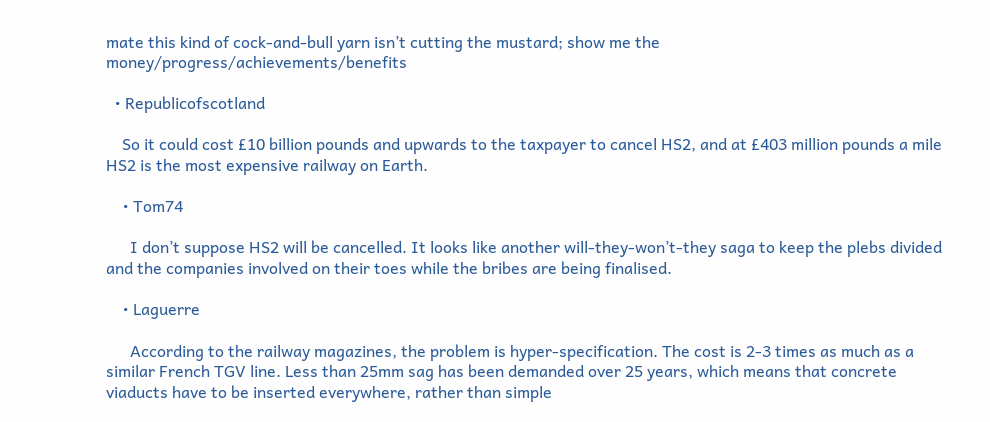mate this kind of cock-and-bull yarn isn’t cutting the mustard; show me the money/progress/achievements/benefits

  • Republicofscotland

    So it could cost £10 billion pounds and upwards to the taxpayer to cancel HS2, and at £403 million pounds a mile HS2 is the most expensive railway on Earth.

    • Tom74

      I don’t suppose HS2 will be cancelled. It looks like another will-they-won’t-they saga to keep the plebs divided and the companies involved on their toes while the bribes are being finalised.

    • Laguerre

      According to the railway magazines, the problem is hyper-specification. The cost is 2-3 times as much as a similar French TGV line. Less than 25mm sag has been demanded over 25 years, which means that concrete viaducts have to be inserted everywhere, rather than simple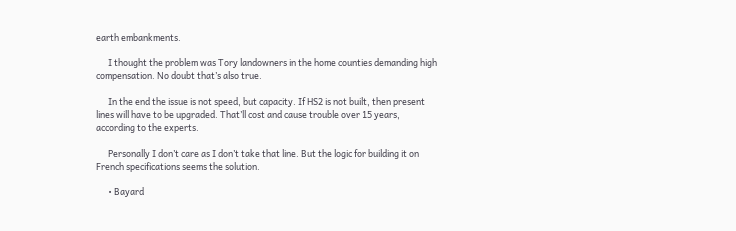earth embankments.

      I thought the problem was Tory landowners in the home counties demanding high compensation. No doubt that’s also true.

      In the end the issue is not speed, but capacity. If HS2 is not built, then present lines will have to be upgraded. That’ll cost and cause trouble over 15 years, according to the experts.

      Personally I don’t care as I don’t take that line. But the logic for building it on French specifications seems the solution.

      • Bayard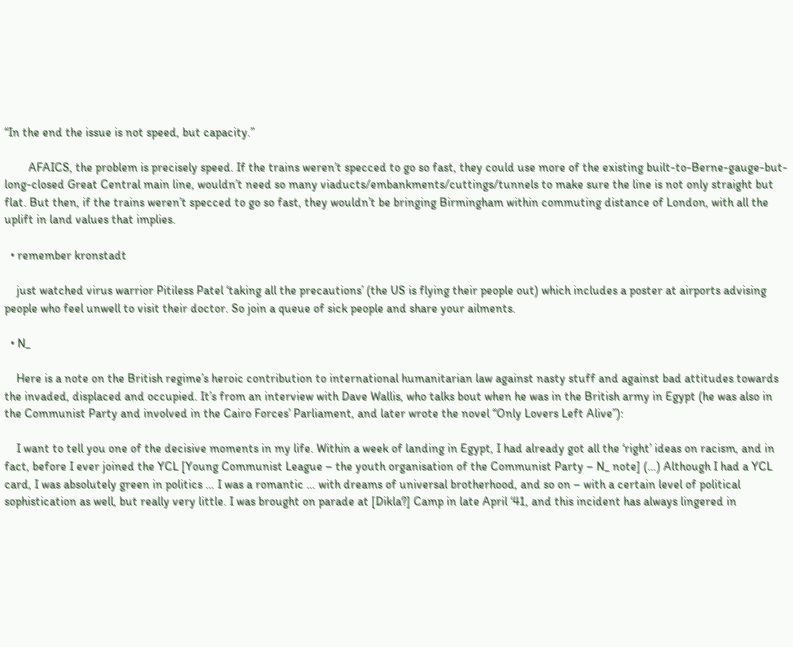“In the end the issue is not speed, but capacity.”

        AFAICS, the problem is precisely speed. If the trains weren’t specced to go so fast, they could use more of the existing built-to-Berne-gauge-but-long-closed Great Central main line, wouldn’t need so many viaducts/embankments/cuttings/tunnels to make sure the line is not only straight but flat. But then, if the trains weren’t specced to go so fast, they wouldn’t be bringing Birmingham within commuting distance of London, with all the uplift in land values that implies.

  • remember kronstadt

    just watched virus warrior Pitiless Patel ‘taking all the precautions’ (the US is flying their people out) which includes a poster at airports advising people who feel unwell to visit their doctor. So join a queue of sick people and share your ailments.

  • N_

    Here is a note on the British regime’s heroic contribution to international humanitarian law against nasty stuff and against bad attitudes towards the invaded, displaced and occupied. It’s from an interview with Dave Wallis, who talks bout when he was in the British army in Egypt (he was also in the Communist Party and involved in the Cairo Forces’ Parliament, and later wrote the novel “Only Lovers Left Alive”):

    I want to tell you one of the decisive moments in my life. Within a week of landing in Egypt, I had already got all the ‘right’ ideas on racism, and in fact, before I ever joined the YCL [Young Communist League – the youth organisation of the Communist Party – N_ note] (…) Although I had a YCL card, I was absolutely green in politics … I was a romantic … with dreams of universal brotherhood, and so on – with a certain level of political sophistication as well, but really very little. I was brought on parade at [Dikla?] Camp in late April ‘41, and this incident has always lingered in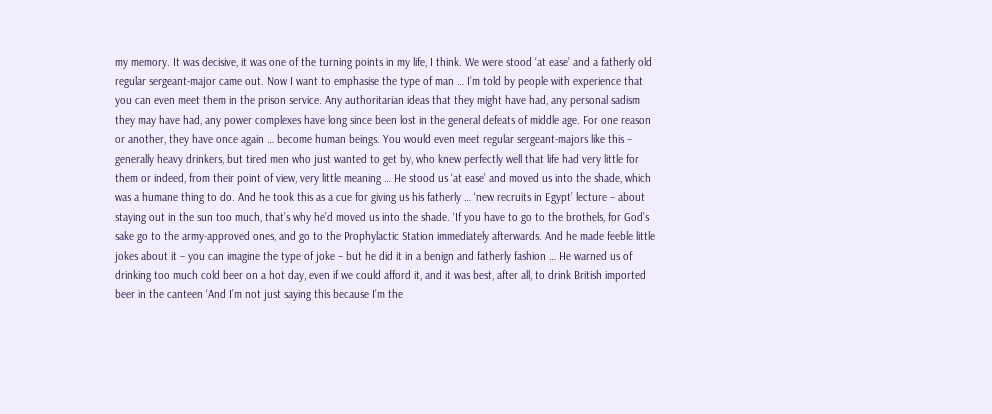my memory. It was decisive, it was one of the turning points in my life, I think. We were stood ‘at ease’ and a fatherly old regular sergeant-major came out. Now I want to emphasise the type of man … I’m told by people with experience that you can even meet them in the prison service. Any authoritarian ideas that they might have had, any personal sadism they may have had, any power complexes have long since been lost in the general defeats of middle age. For one reason or another, they have once again … become human beings. You would even meet regular sergeant-majors like this – generally heavy drinkers, but tired men who just wanted to get by, who knew perfectly well that life had very little for them or indeed, from their point of view, very little meaning … He stood us ‘at ease’ and moved us into the shade, which was a humane thing to do. And he took this as a cue for giving us his fatherly … ‘new recruits in Egypt’ lecture – about staying out in the sun too much, that’s why he’d moved us into the shade. ‘If you have to go to the brothels, for God’s sake go to the army-approved ones, and go to the Prophylactic Station immediately afterwards. And he made feeble little jokes about it – you can imagine the type of joke – but he did it in a benign and fatherly fashion … He warned us of drinking too much cold beer on a hot day, even if we could afford it, and it was best, after all, to drink British imported beer in the canteen ‘And I’m not just saying this because I’m the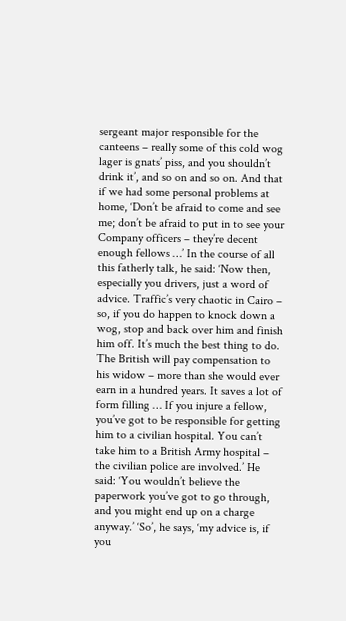sergeant major responsible for the canteens – really some of this cold wog lager is gnats’ piss, and you shouldn’t drink it’, and so on and so on. And that if we had some personal problems at home, ‘Don’t be afraid to come and see me; don’t be afraid to put in to see your Company officers – they’re decent enough fellows …’ In the course of all this fatherly talk, he said: ‘Now then, especially you drivers, just a word of advice. Traffic’s very chaotic in Cairo – so, if you do happen to knock down a wog, stop and back over him and finish him off. It’s much the best thing to do. The British will pay compensation to his widow – more than she would ever earn in a hundred years. It saves a lot of form filling … If you injure a fellow, you’ve got to be responsible for getting him to a civilian hospital. You can’t take him to a British Army hospital – the civilian police are involved.’ He said: ‘You wouldn’t believe the paperwork you’ve got to go through, and you might end up on a charge anyway.’ ‘So’, he says, ‘my advice is, if you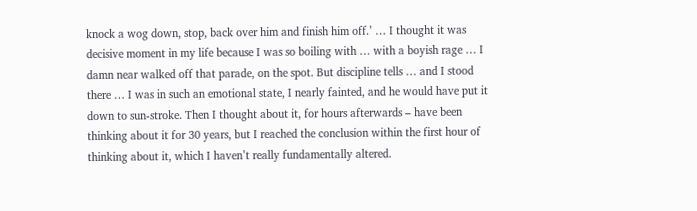knock a wog down, stop, back over him and finish him off.’ … I thought it was decisive moment in my life because I was so boiling with … with a boyish rage … I damn near walked off that parade, on the spot. But discipline tells … and I stood there … I was in such an emotional state, I nearly fainted, and he would have put it down to sun-stroke. Then I thought about it, for hours afterwards – have been thinking about it for 30 years, but I reached the conclusion within the first hour of thinking about it, which I haven’t really fundamentally altered.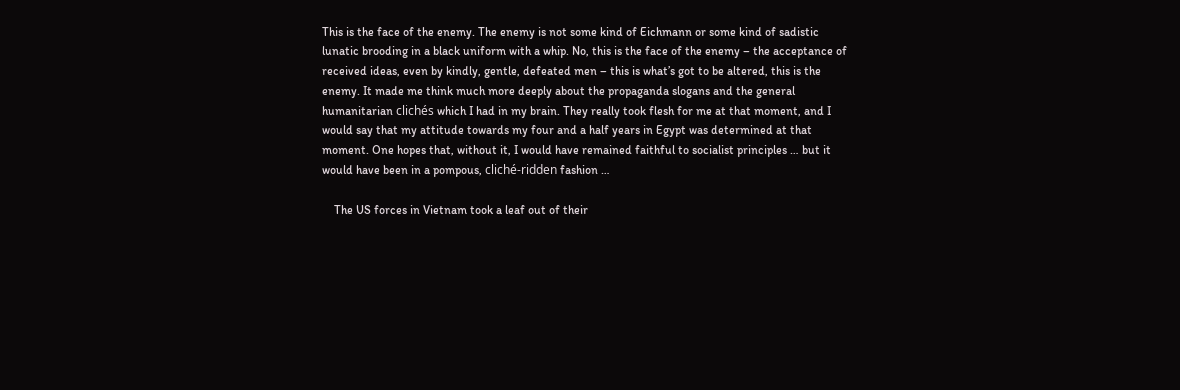This is the face of the enemy. The enemy is not some kind of Eichmann or some kind of sadistic lunatic brooding in a black uniform with a whip. No, this is the face of the enemy – the acceptance of received ideas, even by kindly, gentle, defeated men – this is what’s got to be altered, this is the enemy. It made me think much more deeply about the propaganda slogans and the general humanitarian clichés which I had in my brain. They really took flesh for me at that moment, and I would say that my attitude towards my four and a half years in Egypt was determined at that moment. One hopes that, without it, I would have remained faithful to socialist principles … but it would have been in a pompous, cliché-ridden fashion …

    The US forces in Vietnam took a leaf out of their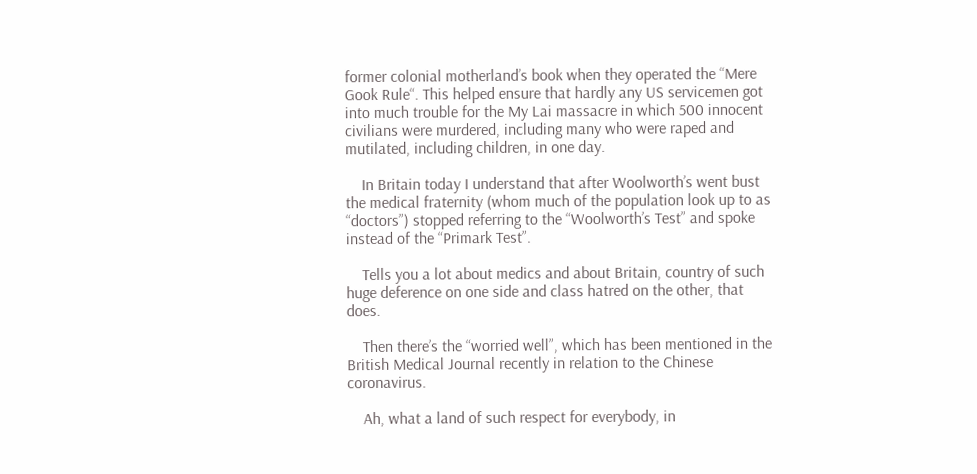former colonial motherland’s book when they operated the “Mere Gook Rule“. This helped ensure that hardly any US servicemen got into much trouble for the My Lai massacre in which 500 innocent civilians were murdered, including many who were raped and mutilated, including children, in one day.

    In Britain today I understand that after Woolworth’s went bust the medical fraternity (whom much of the population look up to as “doctors”) stopped referring to the “Woolworth’s Test” and spoke instead of the “Primark Test”.

    Tells you a lot about medics and about Britain, country of such huge deference on one side and class hatred on the other, that does.

    Then there’s the “worried well”, which has been mentioned in the British Medical Journal recently in relation to the Chinese coronavirus.

    Ah, what a land of such respect for everybody, in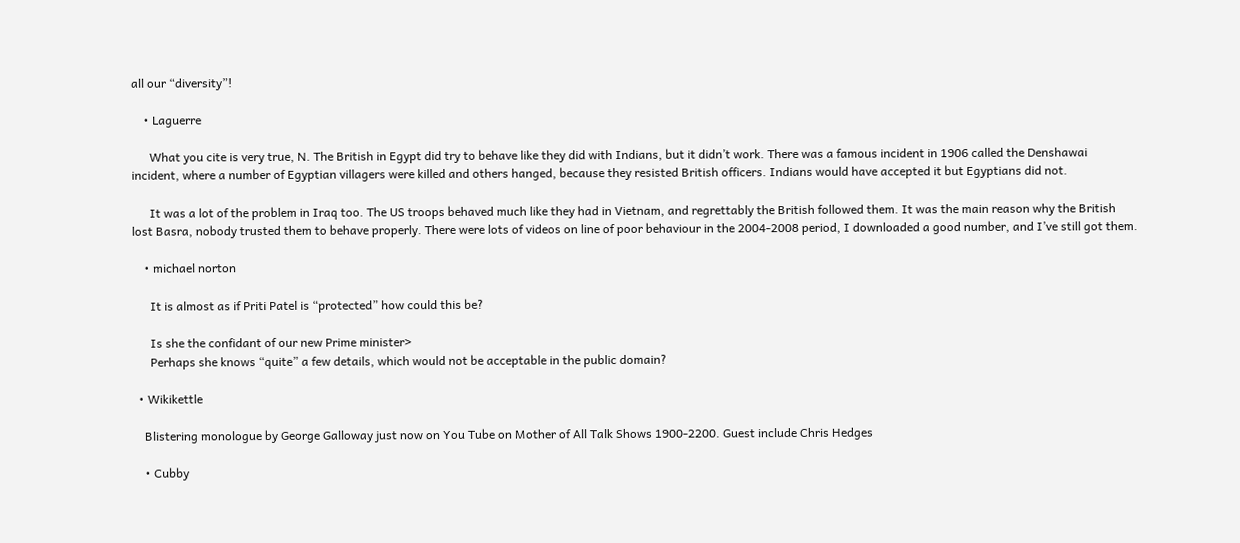all our “diversity”!

    • Laguerre

      What you cite is very true, N. The British in Egypt did try to behave like they did with Indians, but it didn’t work. There was a famous incident in 1906 called the Denshawai incident, where a number of Egyptian villagers were killed and others hanged, because they resisted British officers. Indians would have accepted it but Egyptians did not.

      It was a lot of the problem in Iraq too. The US troops behaved much like they had in Vietnam, and regrettably the British followed them. It was the main reason why the British lost Basra, nobody trusted them to behave properly. There were lots of videos on line of poor behaviour in the 2004-2008 period, I downloaded a good number, and I’ve still got them.

    • michael norton

      It is almost as if Priti Patel is “protected” how could this be?

      Is she the confidant of our new Prime minister>
      Perhaps she knows “quite” a few details, which would not be acceptable in the public domain?

  • Wikikettle

    Blistering monologue by George Galloway just now on You Tube on Mother of All Talk Shows 1900-2200. Guest include Chris Hedges

    • Cubby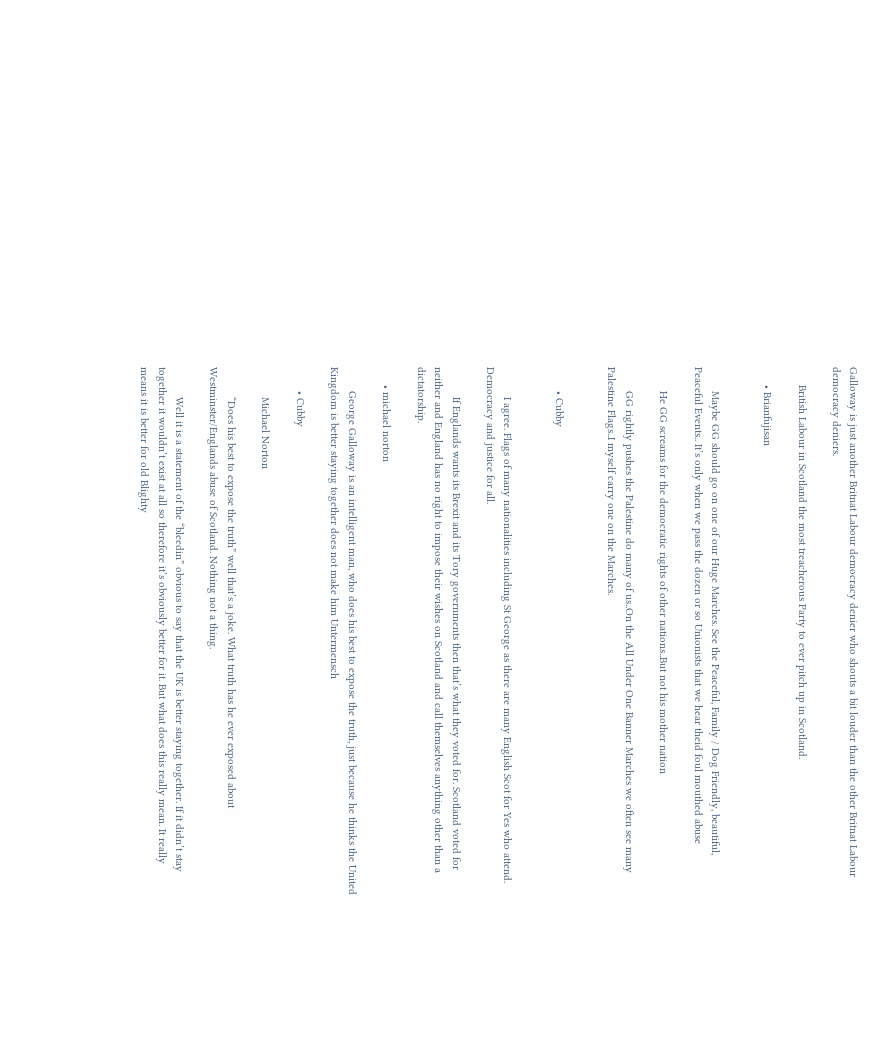Galloway is just another Britnat Labour democracy denier who shouts a bit louder than the other Britnat Labour democracy deniers.

      British Labour in Scotland the most treacherous Party to ever pitch up in Scotland.

      • Brianfujisan


        Maybe GG should go on one of our Huge Marches. See the Peaceful, Family / Dog Friendly, beautiful, Peaceful Events.. It’s only when we pass the dozen or so Unionists that we hear theid foul mouthed abuse

        He GG screams for the democratic rights of other nations..But not his mother nation

        GG rightly pushes the Palestine do many of us..On the All Under One Banner Marches we often see many Palestine Flags..I myself carry one on the Marches.


        • Cubby


          I agree. Flags of many nationalities including St George as there are many English Scot for Yes who attend. Democracy and justice for all.

          If Englands wants its Brexit and its Tory governments then that’s what they voted for. Scotland voted for neither and England has no right to impose their wishes on Scotland and call themselves anything other than a dictatorship.

      • michael norton

        George Galloway is an intelligent man, who does his best to expose the truth, just because he thinks the United Kingdom is better staying together does not make him Untermensch

        • Cubby

          Michael Norton

          “Does his best to expose the truth” well that’s a joke. What truth has he ever exposed about Westminster/Englands abuse of Scotland. Nothing not a thing.

          Well it is a statement of the “bleedin” obvious to say that the UK is better staying together. If it didn’t stay together it wouldn’t exist at all so therefore it’s obviously better for it. But what does this really mean. It really means it is better for old Blighty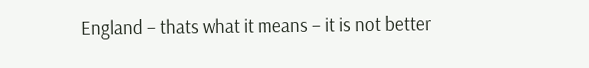England – thats what it means – it is not better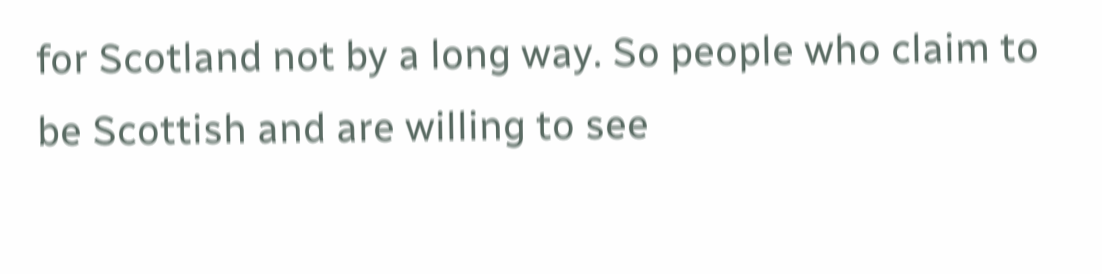for Scotland not by a long way. So people who claim to be Scottish and are willing to see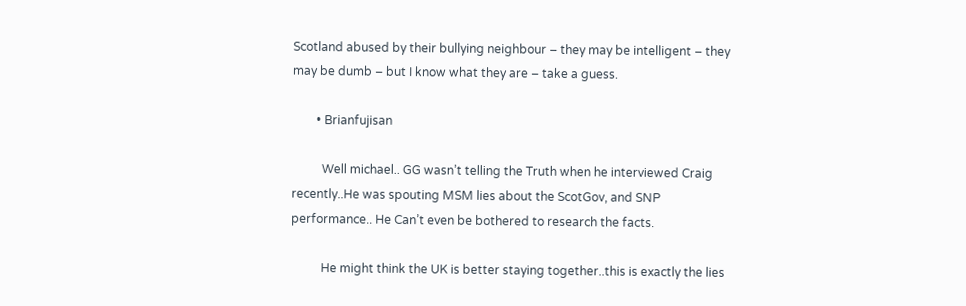Scotland abused by their bullying neighbour – they may be intelligent – they may be dumb – but I know what they are – take a guess.

        • Brianfujisan

          Well michael.. GG wasn’t telling the Truth when he interviewed Craig recently..He was spouting MSM lies about the ScotGov, and SNP performance.. He Can’t even be bothered to research the facts.

          He might think the UK is better staying together..this is exactly the lies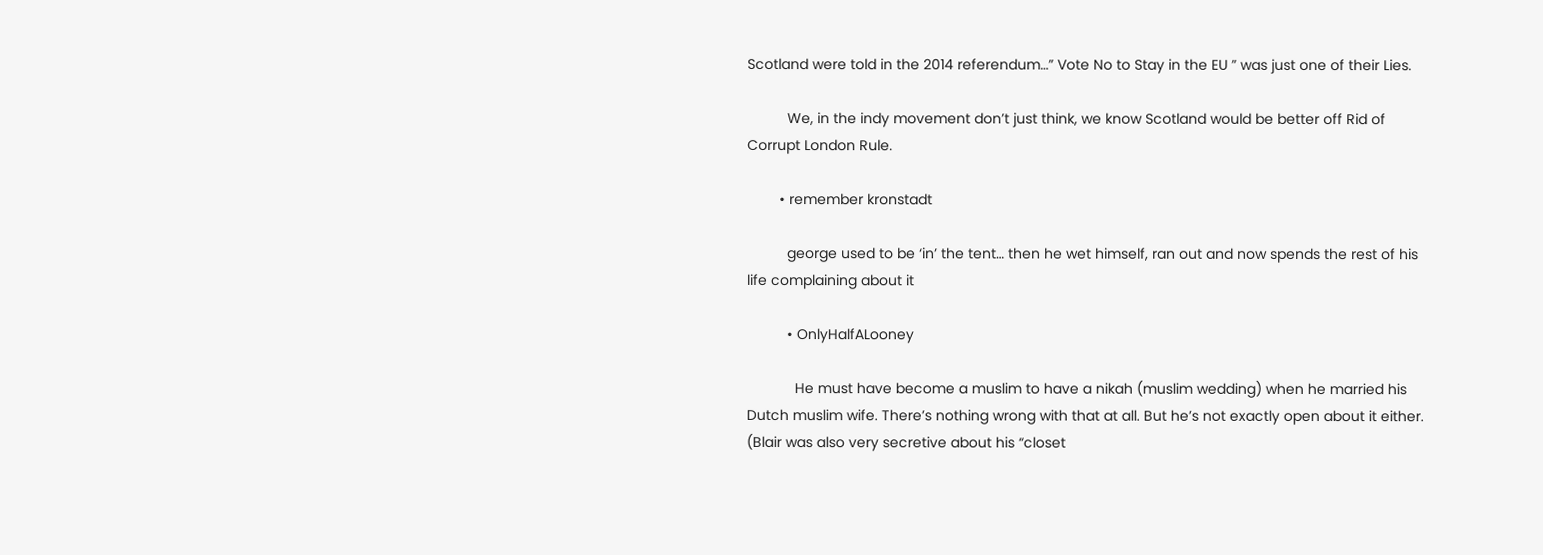Scotland were told in the 2014 referendum…” Vote No to Stay in the EU ” was just one of their Lies.

          We, in the indy movement don’t just think, we know Scotland would be better off Rid of Corrupt London Rule.

        • remember kronstadt

          george used to be ‘in’ the tent… then he wet himself, ran out and now spends the rest of his life complaining about it

          • OnlyHalfALooney

            He must have become a muslim to have a nikah (muslim wedding) when he married his Dutch muslim wife. There’s nothing wrong with that at all. But he’s not exactly open about it either. (Blair was also very secretive about his “closet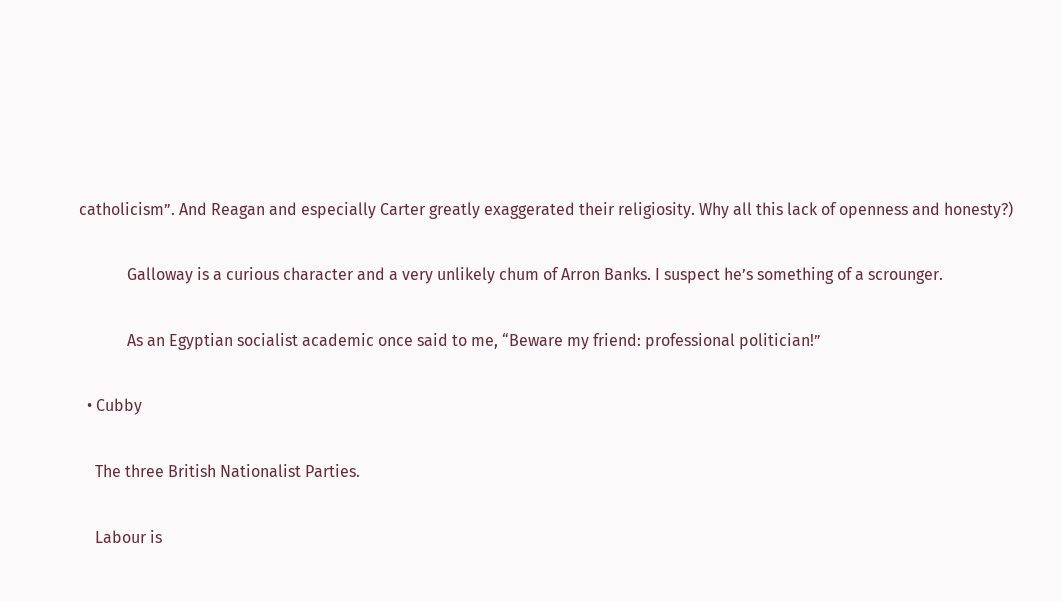catholicism”. And Reagan and especially Carter greatly exaggerated their religiosity. Why all this lack of openness and honesty?)

            Galloway is a curious character and a very unlikely chum of Arron Banks. I suspect he’s something of a scrounger.

            As an Egyptian socialist academic once said to me, “Beware my friend: professional politician!”

  • Cubby

    The three British Nationalist Parties.

    Labour is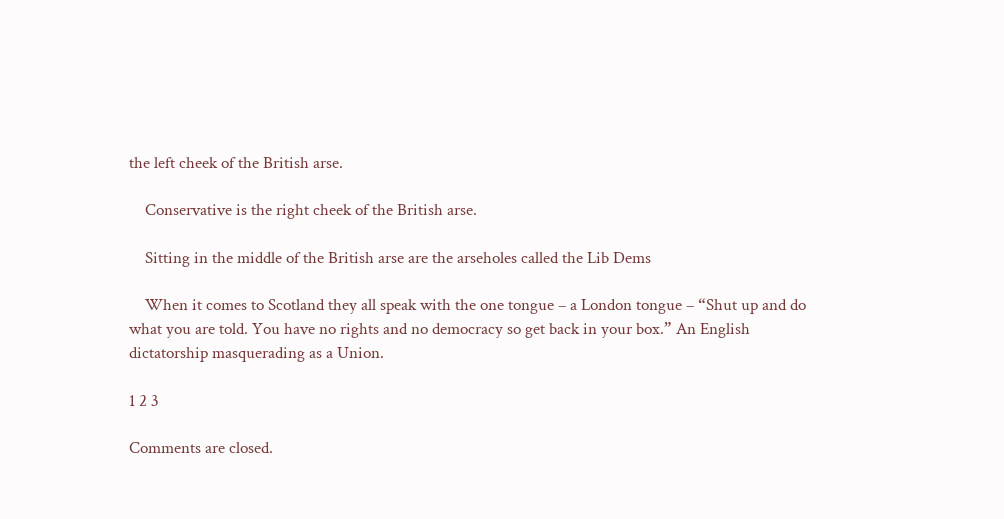the left cheek of the British arse.

    Conservative is the right cheek of the British arse.

    Sitting in the middle of the British arse are the arseholes called the Lib Dems

    When it comes to Scotland they all speak with the one tongue – a London tongue – “Shut up and do what you are told. You have no rights and no democracy so get back in your box.” An English dictatorship masquerading as a Union.

1 2 3

Comments are closed.